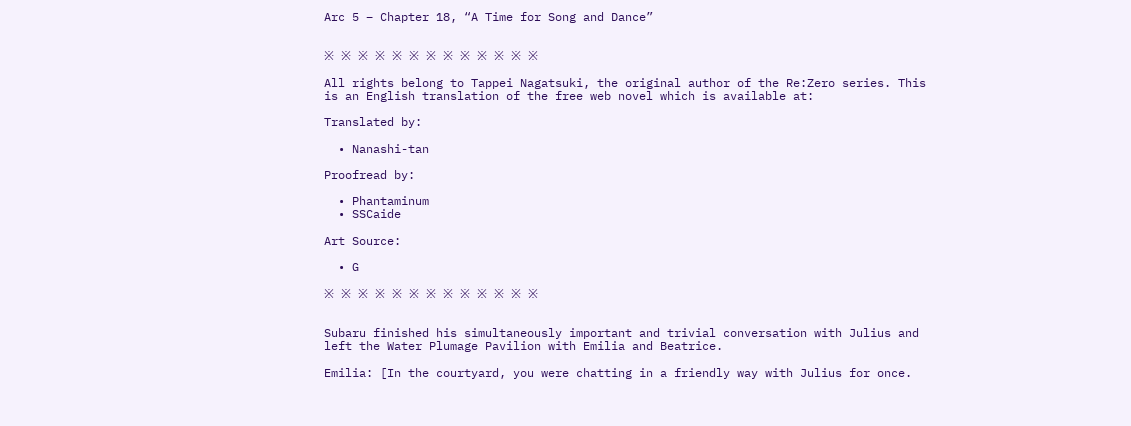Arc 5 – Chapter 18, “A Time for Song and Dance”


※ ※ ※ ※ ※ ※ ※ ※ ※ ※ ※ ※ ※

All rights belong to Tappei Nagatsuki, the original author of the Re:Zero series. This is an English translation of the free web novel which is available at:

Translated by:

  • Nanashi-tan

Proofread by:

  • Phantaminum
  • SSCaide

Art Source:

  • G

※ ※ ※ ※ ※ ※ ※ ※ ※ ※ ※ ※ ※


Subaru finished his simultaneously important and trivial conversation with Julius and left the Water Plumage Pavilion with Emilia and Beatrice.

Emilia: [In the courtyard, you were chatting in a friendly way with Julius for once.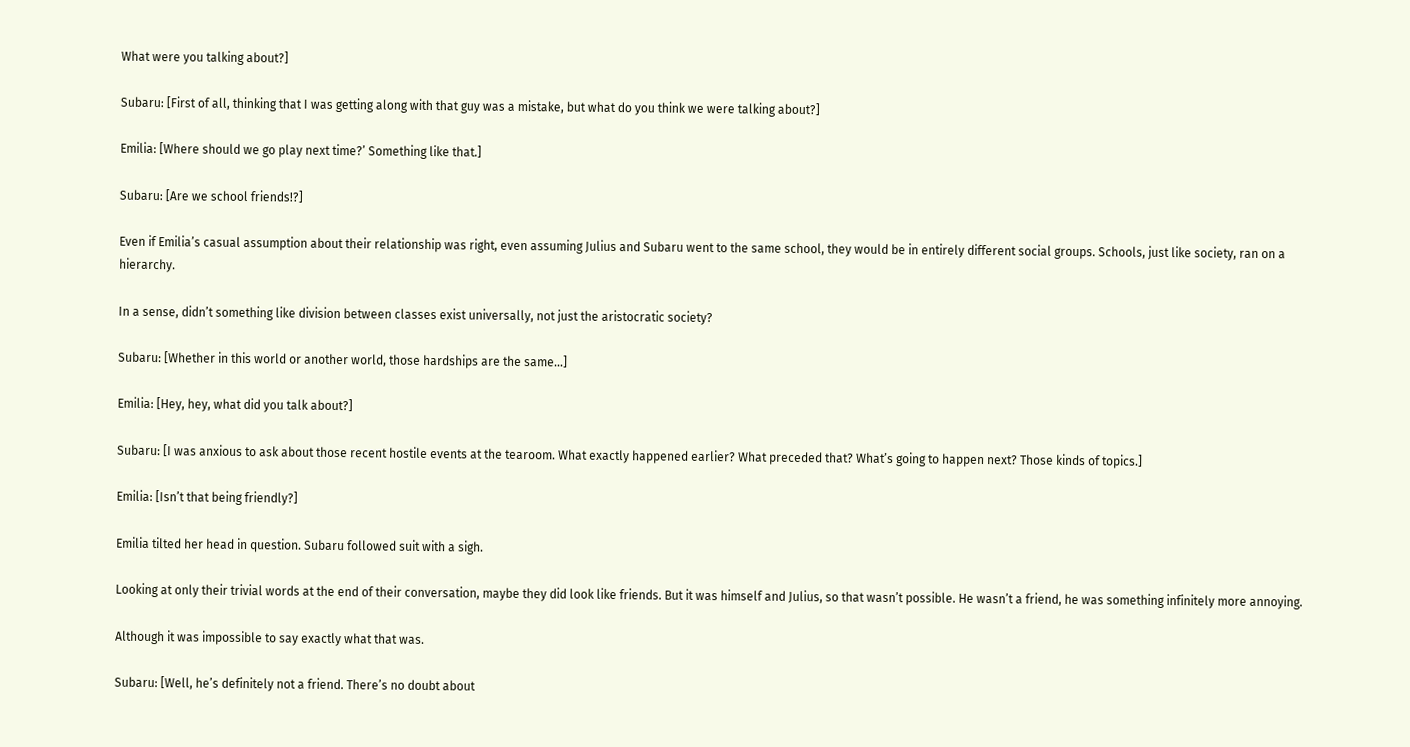What were you talking about?]

Subaru: [First of all, thinking that I was getting along with that guy was a mistake, but what do you think we were talking about?]

Emilia: [Where should we go play next time?’ Something like that.]

Subaru: [Are we school friends!?]

Even if Emilia’s casual assumption about their relationship was right, even assuming Julius and Subaru went to the same school, they would be in entirely different social groups. Schools, just like society, ran on a hierarchy.

In a sense, didn’t something like division between classes exist universally, not just the aristocratic society?

Subaru: [Whether in this world or another world, those hardships are the same…]

Emilia: [Hey, hey, what did you talk about?]

Subaru: [I was anxious to ask about those recent hostile events at the tearoom. What exactly happened earlier? What preceded that? What’s going to happen next? Those kinds of topics.]

Emilia: [Isn’t that being friendly?]

Emilia tilted her head in question. Subaru followed suit with a sigh.

Looking at only their trivial words at the end of their conversation, maybe they did look like friends. But it was himself and Julius, so that wasn’t possible. He wasn’t a friend, he was something infinitely more annoying.

Although it was impossible to say exactly what that was.

Subaru: [Well, he’s definitely not a friend. There’s no doubt about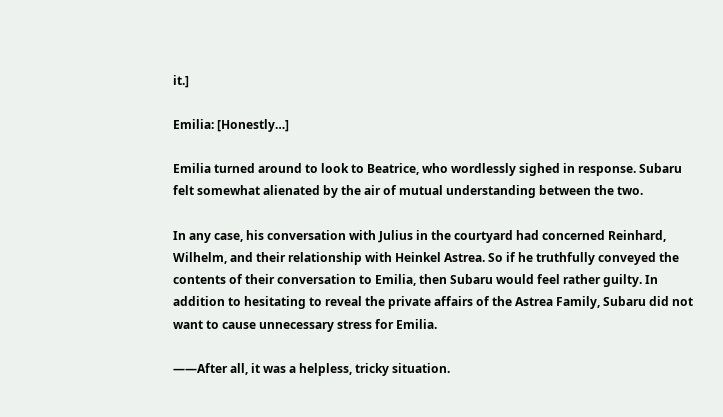it.]

Emilia: [Honestly…]

Emilia turned around to look to Beatrice, who wordlessly sighed in response. Subaru felt somewhat alienated by the air of mutual understanding between the two.

In any case, his conversation with Julius in the courtyard had concerned Reinhard, Wilhelm, and their relationship with Heinkel Astrea. So if he truthfully conveyed the contents of their conversation to Emilia, then Subaru would feel rather guilty. In addition to hesitating to reveal the private affairs of the Astrea Family, Subaru did not want to cause unnecessary stress for Emilia.

——After all, it was a helpless, tricky situation.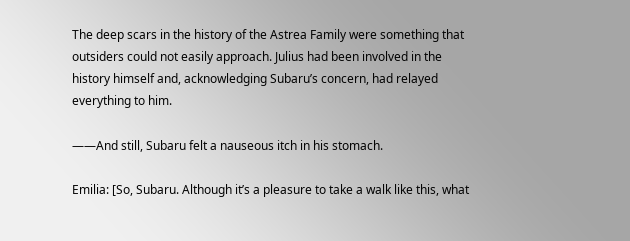The deep scars in the history of the Astrea Family were something that outsiders could not easily approach. Julius had been involved in the history himself and, acknowledging Subaru’s concern, had relayed everything to him.

——And still, Subaru felt a nauseous itch in his stomach.

Emilia: [So, Subaru. Although it’s a pleasure to take a walk like this, what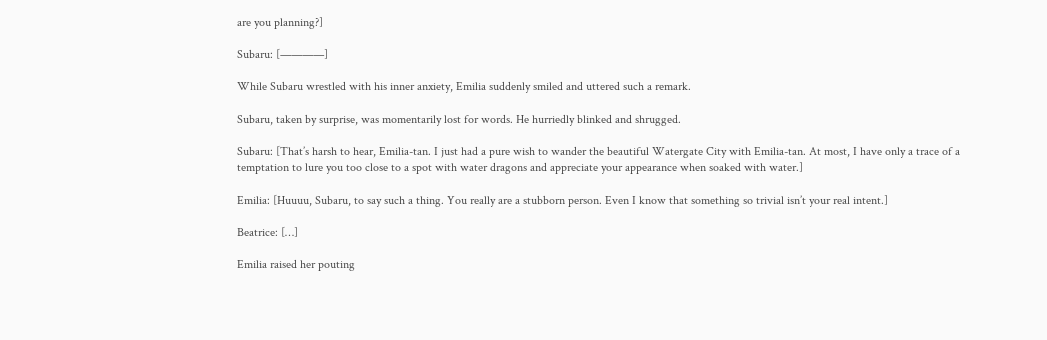are you planning?]

Subaru: [————]

While Subaru wrestled with his inner anxiety, Emilia suddenly smiled and uttered such a remark.

Subaru, taken by surprise, was momentarily lost for words. He hurriedly blinked and shrugged.

Subaru: [That’s harsh to hear, Emilia-tan. I just had a pure wish to wander the beautiful Watergate City with Emilia-tan. At most, I have only a trace of a temptation to lure you too close to a spot with water dragons and appreciate your appearance when soaked with water.]

Emilia: [Huuuu, Subaru, to say such a thing. You really are a stubborn person. Even I know that something so trivial isn’t your real intent.]

Beatrice: […]

Emilia raised her pouting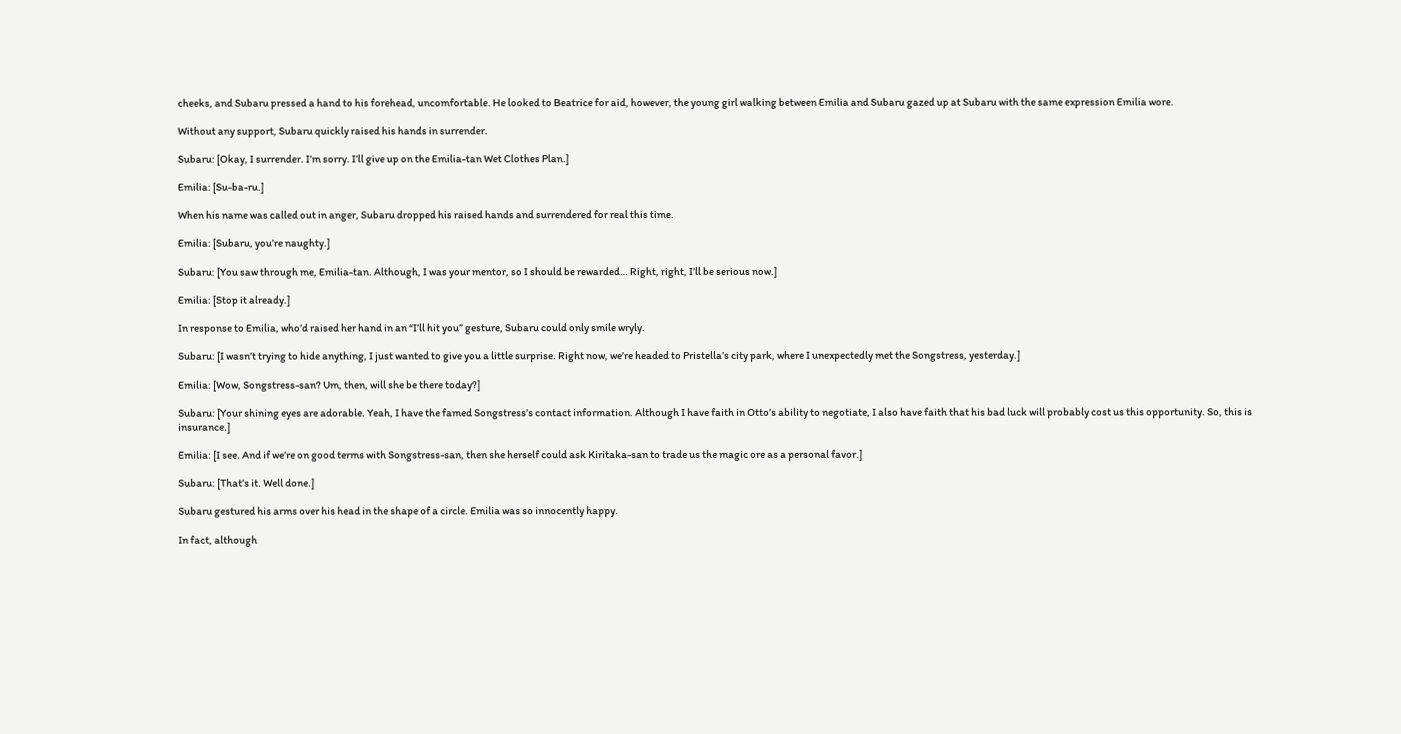cheeks, and Subaru pressed a hand to his forehead, uncomfortable. He looked to Beatrice for aid, however, the young girl walking between Emilia and Subaru gazed up at Subaru with the same expression Emilia wore.

Without any support, Subaru quickly raised his hands in surrender.

Subaru: [Okay, I surrender. I’m sorry. I’ll give up on the Emilia-tan Wet Clothes Plan.]

Emilia: [Su-ba-ru.]

When his name was called out in anger, Subaru dropped his raised hands and surrendered for real this time.

Emilia: [Subaru, you’re naughty.]

Subaru: [You saw through me, Emilia-tan. Although, I was your mentor, so I should be rewarded… Right, right, I’ll be serious now.]

Emilia: [Stop it already.]

In response to Emilia, who’d raised her hand in an “I’ll hit you” gesture, Subaru could only smile wryly.

Subaru: [I wasn’t trying to hide anything, I just wanted to give you a little surprise. Right now, we’re headed to Pristella’s city park, where I unexpectedly met the Songstress, yesterday.]

Emilia: [Wow, Songstress-san? Um, then, will she be there today?]

Subaru: [Your shining eyes are adorable. Yeah, I have the famed Songstress’s contact information. Although I have faith in Otto’s ability to negotiate, I also have faith that his bad luck will probably cost us this opportunity. So, this is insurance.]

Emilia: [I see. And if we’re on good terms with Songstress-san, then she herself could ask Kiritaka-san to trade us the magic ore as a personal favor.]

Subaru: [That’s it. Well done.]

Subaru gestured his arms over his head in the shape of a circle. Emilia was so innocently happy.

In fact, although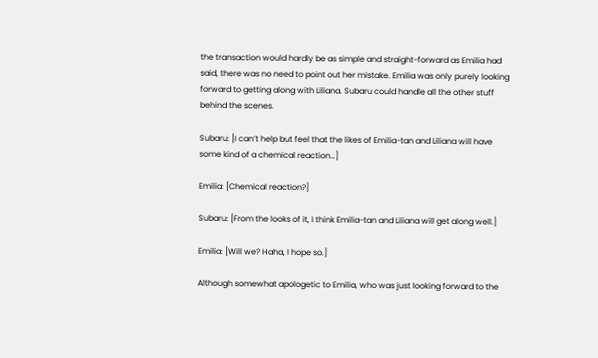the transaction would hardly be as simple and straight-forward as Emilia had said, there was no need to point out her mistake. Emilia was only purely looking forward to getting along with Liliana. Subaru could handle all the other stuff behind the scenes.

Subaru: [I can’t help but feel that the likes of Emilia-tan and Liliana will have some kind of a chemical reaction…]

Emilia: [Chemical reaction?]

Subaru: [From the looks of it, I think Emilia-tan and Liliana will get along well.]

Emilia: [Will we? Haha, I hope so.]

Although somewhat apologetic to Emilia, who was just looking forward to the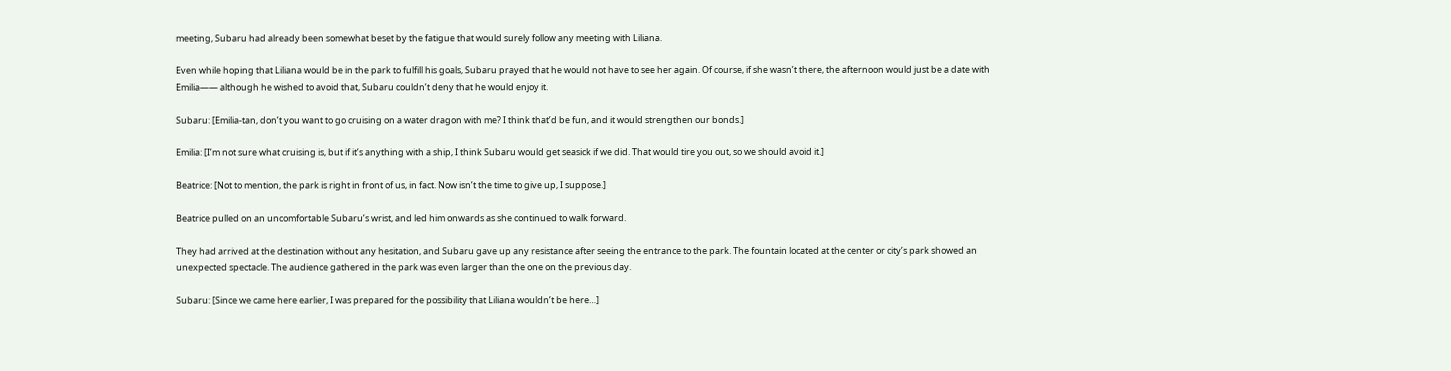meeting, Subaru had already been somewhat beset by the fatigue that would surely follow any meeting with Liliana.

Even while hoping that Liliana would be in the park to fulfill his goals, Subaru prayed that he would not have to see her again. Of course, if she wasn’t there, the afternoon would just be a date with Emilia—— although he wished to avoid that, Subaru couldn’t deny that he would enjoy it.

Subaru: [Emilia-tan, don’t you want to go cruising on a water dragon with me? I think that’d be fun, and it would strengthen our bonds.]

Emilia: [I’m not sure what cruising is, but if it’s anything with a ship, I think Subaru would get seasick if we did. That would tire you out, so we should avoid it.]

Beatrice: [Not to mention, the park is right in front of us, in fact. Now isn’t the time to give up, I suppose.]

Beatrice pulled on an uncomfortable Subaru’s wrist, and led him onwards as she continued to walk forward.

They had arrived at the destination without any hesitation, and Subaru gave up any resistance after seeing the entrance to the park. The fountain located at the center or city’s park showed an unexpected spectacle. The audience gathered in the park was even larger than the one on the previous day.

Subaru: [Since we came here earlier, I was prepared for the possibility that Liliana wouldn’t be here…]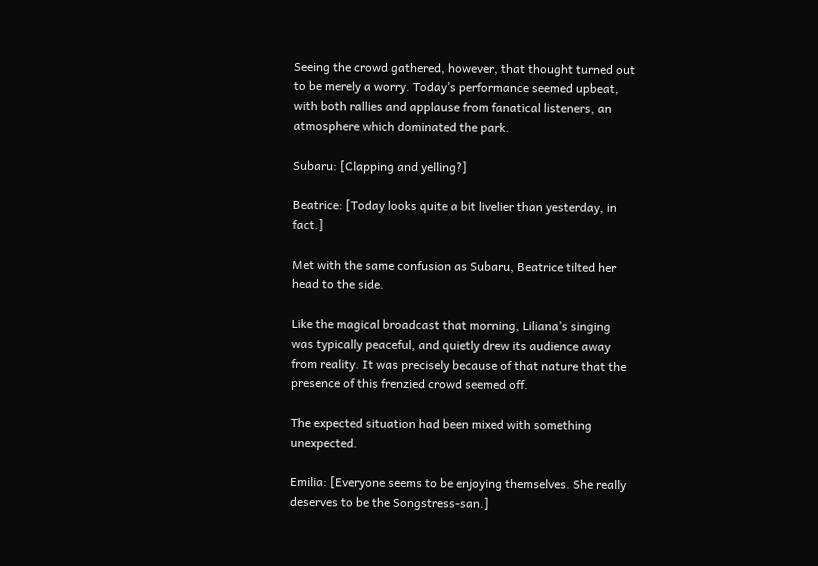Seeing the crowd gathered, however, that thought turned out to be merely a worry. Today’s performance seemed upbeat, with both rallies and applause from fanatical listeners, an atmosphere which dominated the park.

Subaru: [Clapping and yelling?]

Beatrice: [Today looks quite a bit livelier than yesterday, in fact.]

Met with the same confusion as Subaru, Beatrice tilted her head to the side.

Like the magical broadcast that morning, Liliana’s singing was typically peaceful, and quietly drew its audience away from reality. It was precisely because of that nature that the presence of this frenzied crowd seemed off.

The expected situation had been mixed with something unexpected.

Emilia: [Everyone seems to be enjoying themselves. She really deserves to be the Songstress-san.]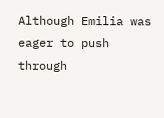Although Emilia was eager to push through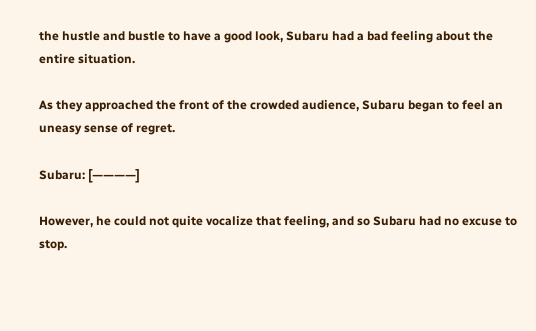the hustle and bustle to have a good look, Subaru had a bad feeling about the entire situation.

As they approached the front of the crowded audience, Subaru began to feel an uneasy sense of regret.

Subaru: [————]

However, he could not quite vocalize that feeling, and so Subaru had no excuse to stop.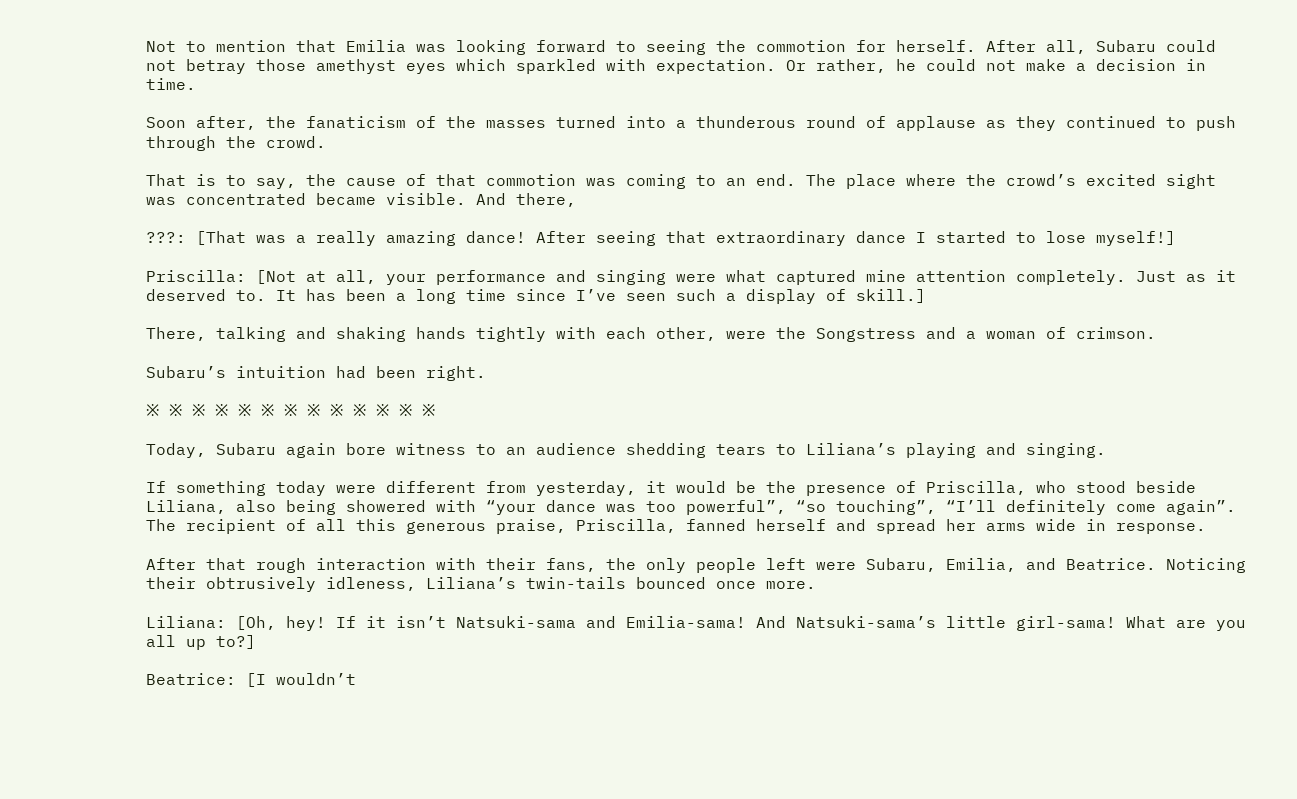Not to mention that Emilia was looking forward to seeing the commotion for herself. After all, Subaru could not betray those amethyst eyes which sparkled with expectation. Or rather, he could not make a decision in time.

Soon after, the fanaticism of the masses turned into a thunderous round of applause as they continued to push through the crowd.

That is to say, the cause of that commotion was coming to an end. The place where the crowd’s excited sight was concentrated became visible. And there,

???: [That was a really amazing dance! After seeing that extraordinary dance I started to lose myself!]

Priscilla: [Not at all, your performance and singing were what captured mine attention completely. Just as it deserved to. It has been a long time since I’ve seen such a display of skill.]

There, talking and shaking hands tightly with each other, were the Songstress and a woman of crimson.

Subaru’s intuition had been right.

※ ※ ※ ※ ※ ※ ※ ※ ※ ※ ※ ※ ※

Today, Subaru again bore witness to an audience shedding tears to Liliana’s playing and singing.

If something today were different from yesterday, it would be the presence of Priscilla, who stood beside Liliana, also being showered with “your dance was too powerful”, “so touching”, “I’ll definitely come again”. The recipient of all this generous praise, Priscilla, fanned herself and spread her arms wide in response.

After that rough interaction with their fans, the only people left were Subaru, Emilia, and Beatrice. Noticing their obtrusively idleness, Liliana’s twin-tails bounced once more.

Liliana: [Oh, hey! If it isn’t Natsuki-sama and Emilia-sama! And Natsuki-sama’s little girl-sama! What are you all up to?]

Beatrice: [I wouldn’t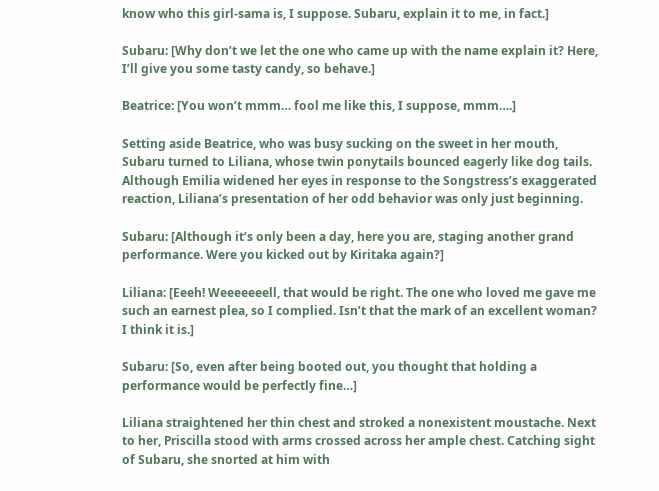know who this girl-sama is, I suppose. Subaru, explain it to me, in fact.]

Subaru: [Why don’t we let the one who came up with the name explain it? Here, I’ll give you some tasty candy, so behave.]

Beatrice: [You won’t mmm… fool me like this, I suppose, mmm….]

Setting aside Beatrice, who was busy sucking on the sweet in her mouth, Subaru turned to Liliana, whose twin ponytails bounced eagerly like dog tails. Although Emilia widened her eyes in response to the Songstress’s exaggerated reaction, Liliana’s presentation of her odd behavior was only just beginning.

Subaru: [Although it’s only been a day, here you are, staging another grand performance. Were you kicked out by Kiritaka again?]

Liliana: [Eeeh! Weeeeeeell, that would be right. The one who loved me gave me such an earnest plea, so I complied. Isn’t that the mark of an excellent woman? I think it is.]

Subaru: [So, even after being booted out, you thought that holding a performance would be perfectly fine…]

Liliana straightened her thin chest and stroked a nonexistent moustache. Next to her, Priscilla stood with arms crossed across her ample chest. Catching sight of Subaru, she snorted at him with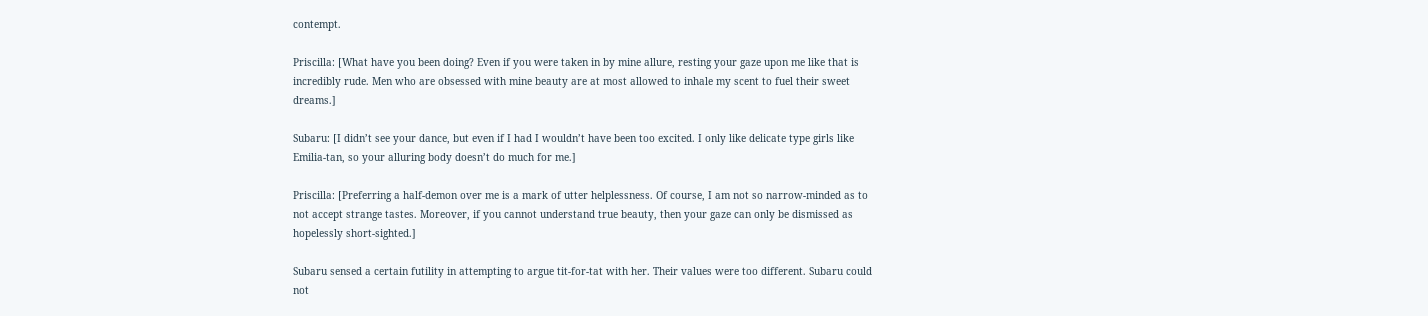contempt.

Priscilla: [What have you been doing? Even if you were taken in by mine allure, resting your gaze upon me like that is incredibly rude. Men who are obsessed with mine beauty are at most allowed to inhale my scent to fuel their sweet dreams.]

Subaru: [I didn’t see your dance, but even if I had I wouldn’t have been too excited. I only like delicate type girls like Emilia-tan, so your alluring body doesn’t do much for me.]

Priscilla: [Preferring a half-demon over me is a mark of utter helplessness. Of course, I am not so narrow-minded as to not accept strange tastes. Moreover, if you cannot understand true beauty, then your gaze can only be dismissed as hopelessly short-sighted.]

Subaru sensed a certain futility in attempting to argue tit-for-tat with her. Their values were too different. Subaru could not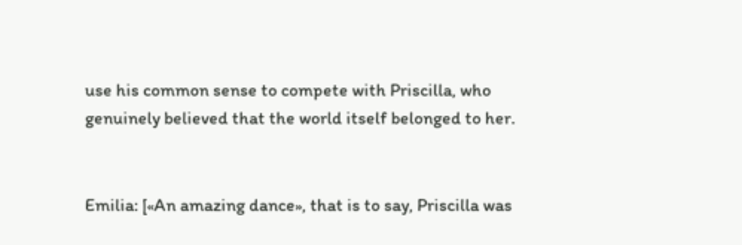use his common sense to compete with Priscilla, who genuinely believed that the world itself belonged to her.


Emilia: [«An amazing dance», that is to say, Priscilla was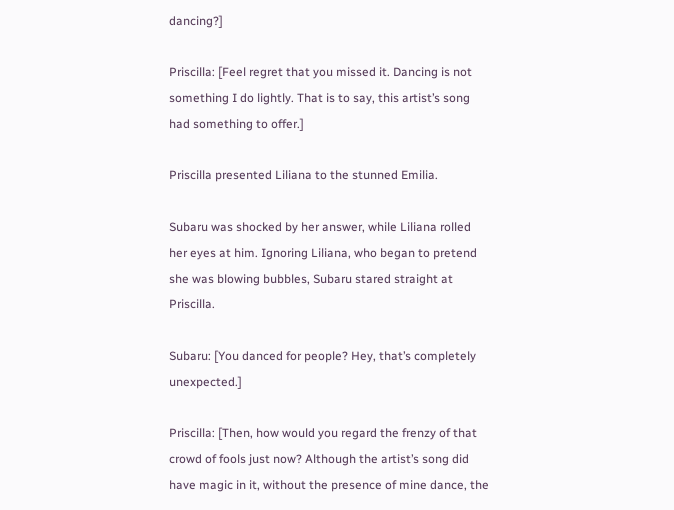dancing?]

Priscilla: [Feel regret that you missed it. Dancing is not something I do lightly. That is to say, this artist’s song had something to offer.]

Priscilla presented Liliana to the stunned Emilia.

Subaru was shocked by her answer, while Liliana rolled her eyes at him. Ignoring Liliana, who began to pretend she was blowing bubbles, Subaru stared straight at Priscilla.

Subaru: [You danced for people? Hey, that’s completely unexpected.]

Priscilla: [Then, how would you regard the frenzy of that crowd of fools just now? Although the artist’s song did have magic in it, without the presence of mine dance, the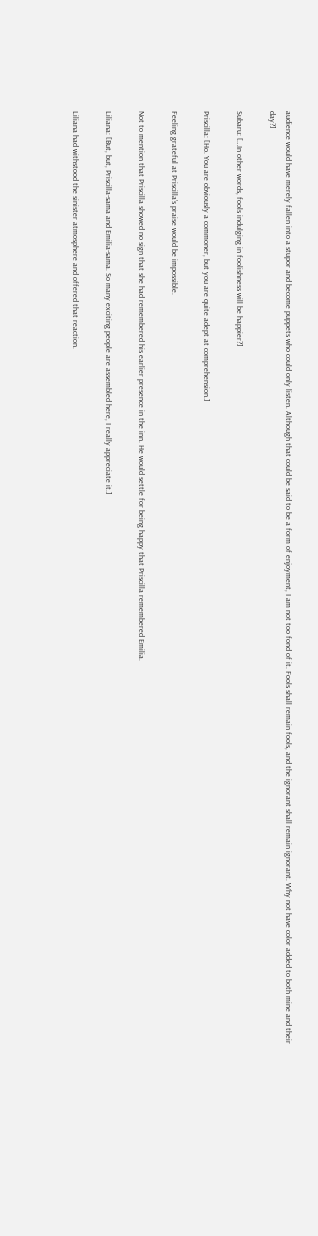audience would have merely fallen into a stupor and become puppets who could only listen. Although that could be said to be a form of enjoyment, I am not too fond of it. Fools shall remain fools, and the ignorant shall remain ignorant. Why not have color added to both mine and their day?]

Subaru: […In other words, fools indulging in foolishness will be happier?]

Priscilla: [Ho. You are obviously a commoner, but you are quite adept at comprehension.]

Feeling grateful at Priscilla’s praise would be impossible.

Not to mention that Priscilla showed no sign that she had remembered his earlier presence in the inn. He would settle for being happy that Priscilla remembered Emilia.

Liliana: [But, but, Priscilla-sama and Emilia-sama. So many exciting people are assembled here, I really appreciate it.]

Liliana had withstood the sinister atmosphere and offered that reaction.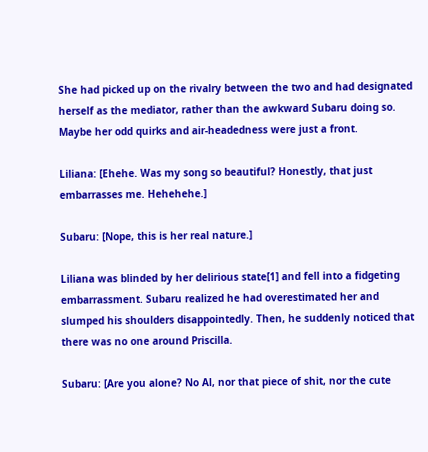She had picked up on the rivalry between the two and had designated herself as the mediator, rather than the awkward Subaru doing so. Maybe her odd quirks and air-headedness were just a front.

Liliana: [Ehehe. Was my song so beautiful? Honestly, that just embarrasses me. Hehehehe.]

Subaru: [Nope, this is her real nature.]

Liliana was blinded by her delirious state[1] and fell into a fidgeting embarrassment. Subaru realized he had overestimated her and slumped his shoulders disappointedly. Then, he suddenly noticed that there was no one around Priscilla.

Subaru: [Are you alone? No Al, nor that piece of shit, nor the cute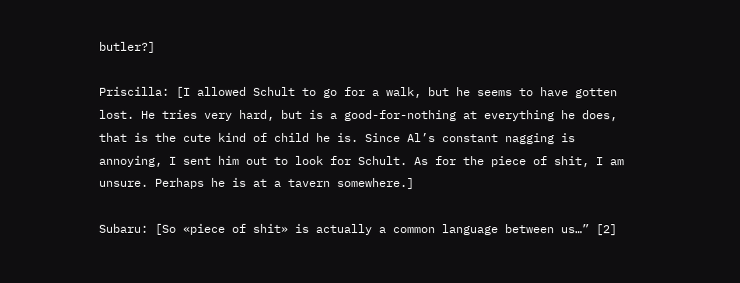butler?]

Priscilla: [I allowed Schult to go for a walk, but he seems to have gotten lost. He tries very hard, but is a good-for-nothing at everything he does, that is the cute kind of child he is. Since Al’s constant nagging is annoying, I sent him out to look for Schult. As for the piece of shit, I am unsure. Perhaps he is at a tavern somewhere.]

Subaru: [So «piece of shit» is actually a common language between us…” [2]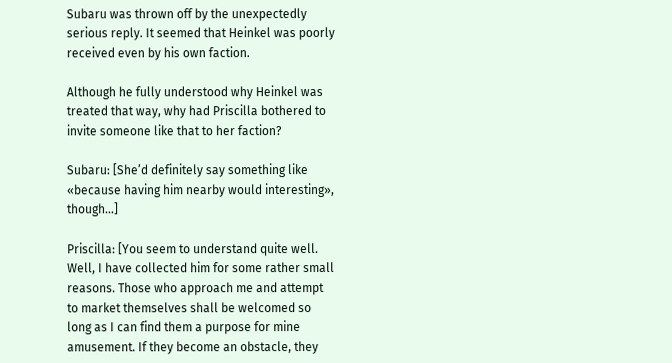Subaru was thrown off by the unexpectedly serious reply. It seemed that Heinkel was poorly received even by his own faction.

Although he fully understood why Heinkel was treated that way, why had Priscilla bothered to invite someone like that to her faction?

Subaru: [She’d definitely say something like «because having him nearby would interesting», though…]

Priscilla: [You seem to understand quite well. Well, I have collected him for some rather small reasons. Those who approach me and attempt to market themselves shall be welcomed so long as I can find them a purpose for mine amusement. If they become an obstacle, they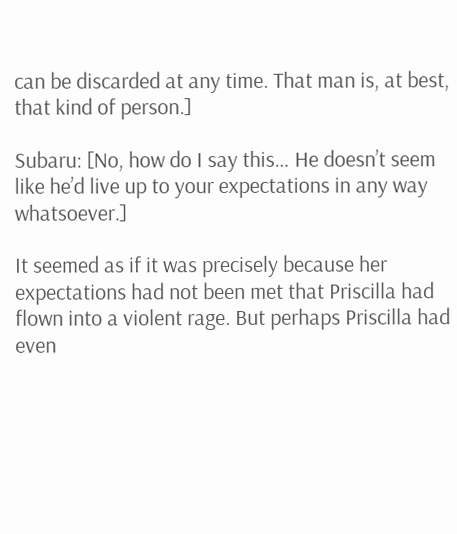can be discarded at any time. That man is, at best, that kind of person.]

Subaru: [No, how do I say this… He doesn’t seem like he’d live up to your expectations in any way whatsoever.]

It seemed as if it was precisely because her expectations had not been met that Priscilla had flown into a violent rage. But perhaps Priscilla had even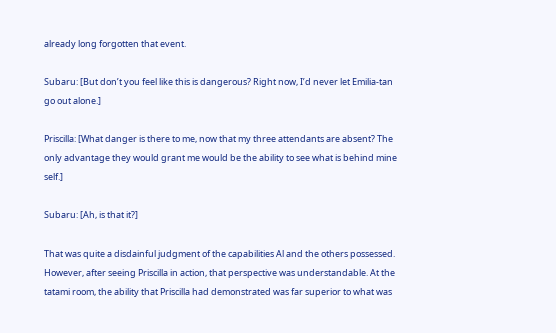already long forgotten that event.

Subaru: [But don’t you feel like this is dangerous? Right now, I’d never let Emilia-tan go out alone.]

Priscilla: [What danger is there to me, now that my three attendants are absent? The only advantage they would grant me would be the ability to see what is behind mine self.]

Subaru: [Ah, is that it?]

That was quite a disdainful judgment of the capabilities Al and the others possessed. However, after seeing Priscilla in action, that perspective was understandable. At the tatami room, the ability that Priscilla had demonstrated was far superior to what was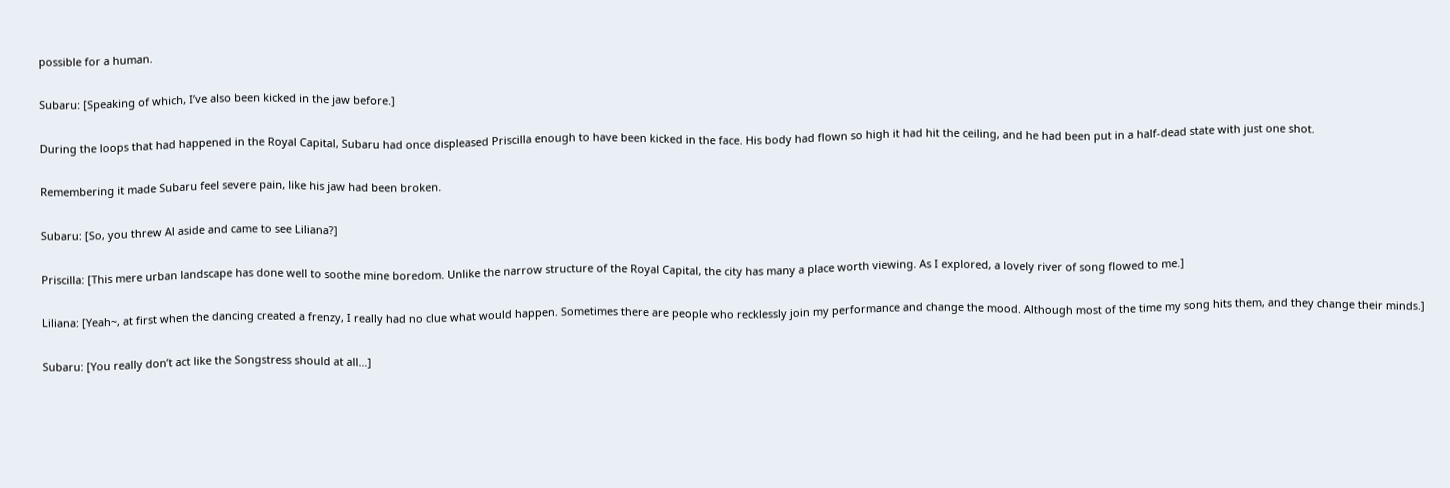possible for a human.

Subaru: [Speaking of which, I’ve also been kicked in the jaw before.]

During the loops that had happened in the Royal Capital, Subaru had once displeased Priscilla enough to have been kicked in the face. His body had flown so high it had hit the ceiling, and he had been put in a half-dead state with just one shot.

Remembering it made Subaru feel severe pain, like his jaw had been broken.

Subaru: [So, you threw Al aside and came to see Liliana?]

Priscilla: [This mere urban landscape has done well to soothe mine boredom. Unlike the narrow structure of the Royal Capital, the city has many a place worth viewing. As I explored, a lovely river of song flowed to me.]

Liliana: [Yeah~, at first when the dancing created a frenzy, I really had no clue what would happen. Sometimes there are people who recklessly join my performance and change the mood. Although most of the time my song hits them, and they change their minds.]

Subaru: [You really don’t act like the Songstress should at all…]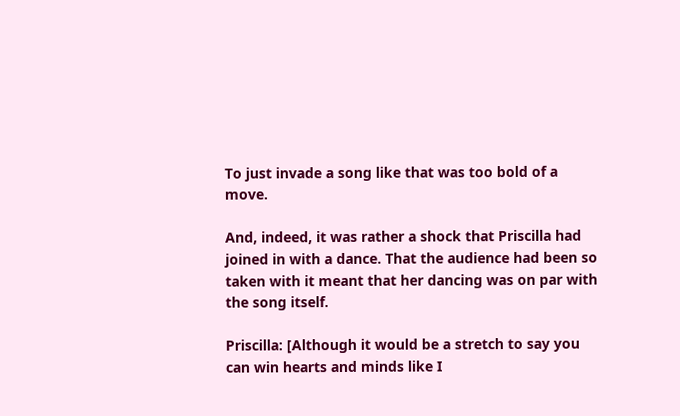To just invade a song like that was too bold of a move.

And, indeed, it was rather a shock that Priscilla had joined in with a dance. That the audience had been so taken with it meant that her dancing was on par with the song itself.

Priscilla: [Although it would be a stretch to say you can win hearts and minds like I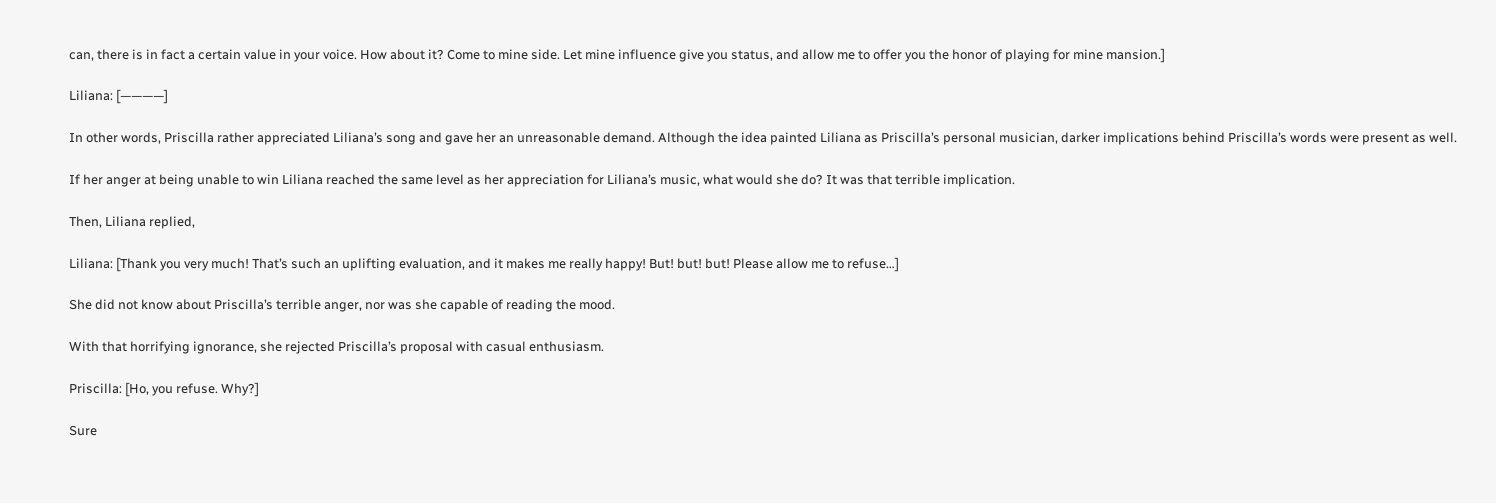can, there is in fact a certain value in your voice. How about it? Come to mine side. Let mine influence give you status, and allow me to offer you the honor of playing for mine mansion.]

Liliana: [————]

In other words, Priscilla rather appreciated Liliana’s song and gave her an unreasonable demand. Although the idea painted Liliana as Priscilla’s personal musician, darker implications behind Priscilla’s words were present as well.

If her anger at being unable to win Liliana reached the same level as her appreciation for Liliana’s music, what would she do? It was that terrible implication.

Then, Liliana replied,

Liliana: [Thank you very much! That’s such an uplifting evaluation, and it makes me really happy! But! but! but! Please allow me to refuse…]

She did not know about Priscilla’s terrible anger, nor was she capable of reading the mood.

With that horrifying ignorance, she rejected Priscilla’s proposal with casual enthusiasm.

Priscilla: [Ho, you refuse. Why?]

Sure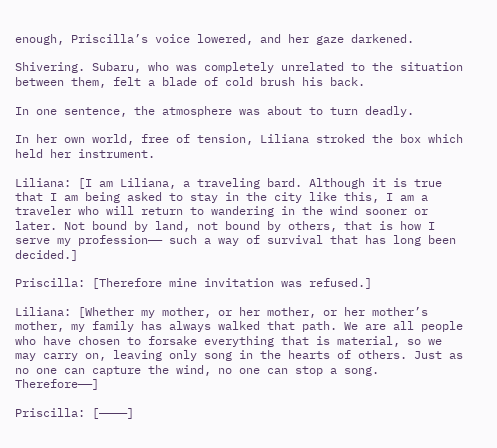enough, Priscilla’s voice lowered, and her gaze darkened.

Shivering. Subaru, who was completely unrelated to the situation between them, felt a blade of cold brush his back.

In one sentence, the atmosphere was about to turn deadly.

In her own world, free of tension, Liliana stroked the box which held her instrument.

Liliana: [I am Liliana, a traveling bard. Although it is true that I am being asked to stay in the city like this, I am a traveler who will return to wandering in the wind sooner or later. Not bound by land, not bound by others, that is how I serve my profession—— such a way of survival that has long been decided.]

Priscilla: [Therefore mine invitation was refused.]

Liliana: [Whether my mother, or her mother, or her mother’s mother, my family has always walked that path. We are all people who have chosen to forsake everything that is material, so we may carry on, leaving only song in the hearts of others. Just as no one can capture the wind, no one can stop a song. Therefore——]

Priscilla: [————]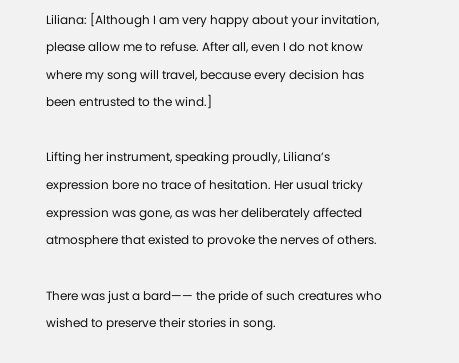Liliana: [Although I am very happy about your invitation, please allow me to refuse. After all, even I do not know where my song will travel, because every decision has been entrusted to the wind.]

Lifting her instrument, speaking proudly, Liliana’s expression bore no trace of hesitation. Her usual tricky expression was gone, as was her deliberately affected atmosphere that existed to provoke the nerves of others.

There was just a bard—— the pride of such creatures who wished to preserve their stories in song.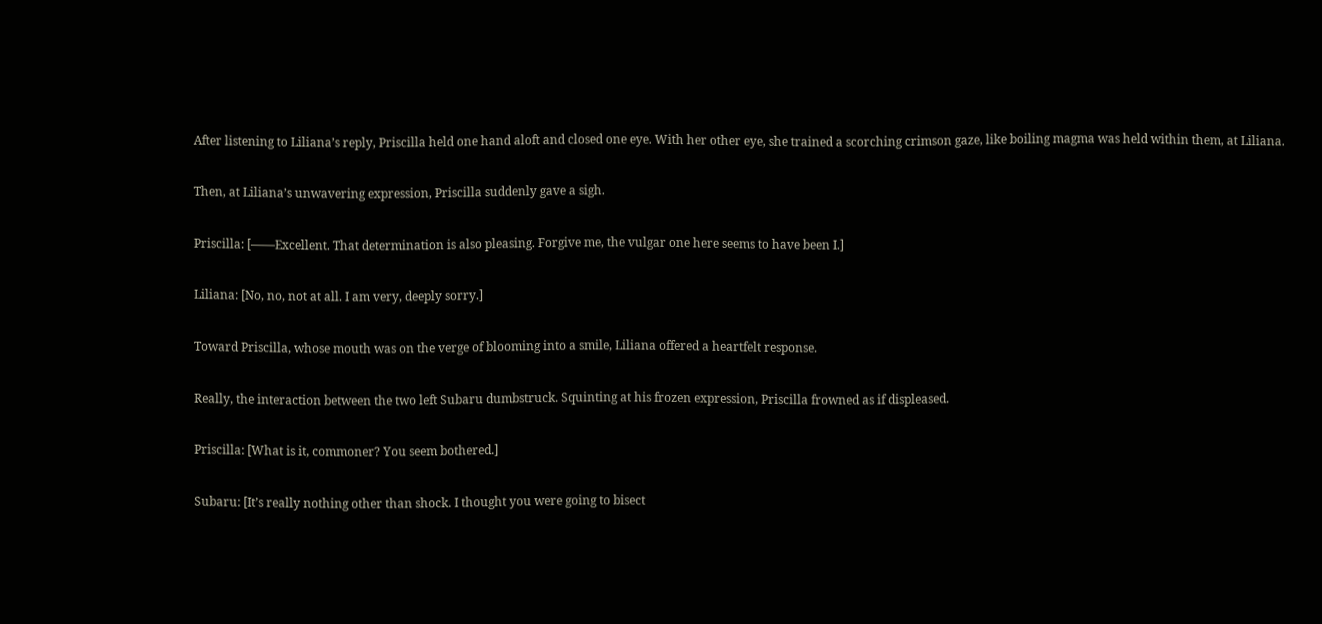After listening to Liliana’s reply, Priscilla held one hand aloft and closed one eye. With her other eye, she trained a scorching crimson gaze, like boiling magma was held within them, at Liliana.

Then, at Liliana’s unwavering expression, Priscilla suddenly gave a sigh.

Priscilla: [——Excellent. That determination is also pleasing. Forgive me, the vulgar one here seems to have been I.]

Liliana: [No, no, not at all. I am very, deeply sorry.]

Toward Priscilla, whose mouth was on the verge of blooming into a smile, Liliana offered a heartfelt response.

Really, the interaction between the two left Subaru dumbstruck. Squinting at his frozen expression, Priscilla frowned as if displeased.

Priscilla: [What is it, commoner? You seem bothered.]

Subaru: [It’s really nothing other than shock. I thought you were going to bisect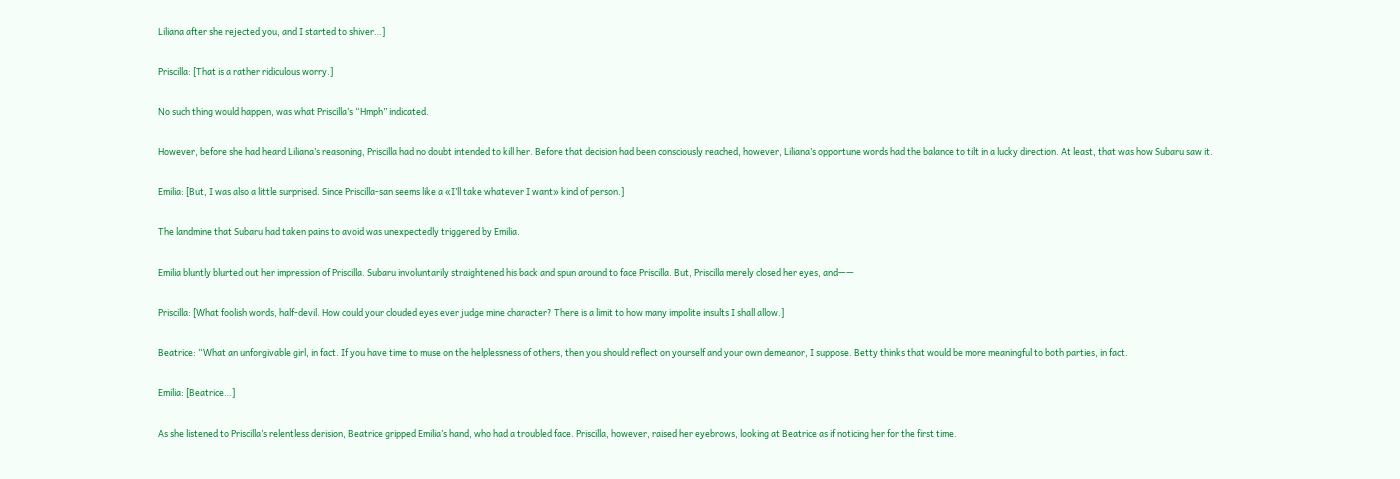Liliana after she rejected you, and I started to shiver…]

Priscilla: [That is a rather ridiculous worry.]

No such thing would happen, was what Priscilla’s “Hmph” indicated.

However, before she had heard Liliana’s reasoning, Priscilla had no doubt intended to kill her. Before that decision had been consciously reached, however, Liliana’s opportune words had the balance to tilt in a lucky direction. At least, that was how Subaru saw it.

Emilia: [But, I was also a little surprised. Since Priscilla-san seems like a «I’ll take whatever I want» kind of person.]

The landmine that Subaru had taken pains to avoid was unexpectedly triggered by Emilia.

Emilia bluntly blurted out her impression of Priscilla. Subaru involuntarily straightened his back and spun around to face Priscilla. But, Priscilla merely closed her eyes, and——

Priscilla: [What foolish words, half-devil. How could your clouded eyes ever judge mine character? There is a limit to how many impolite insults I shall allow.]

Beatrice: “What an unforgivable girl, in fact. If you have time to muse on the helplessness of others, then you should reflect on yourself and your own demeanor, I suppose. Betty thinks that would be more meaningful to both parties, in fact.

Emilia: [Beatrice…]

As she listened to Priscilla’s relentless derision, Beatrice gripped Emilia’s hand, who had a troubled face. Priscilla, however, raised her eyebrows, looking at Beatrice as if noticing her for the first time.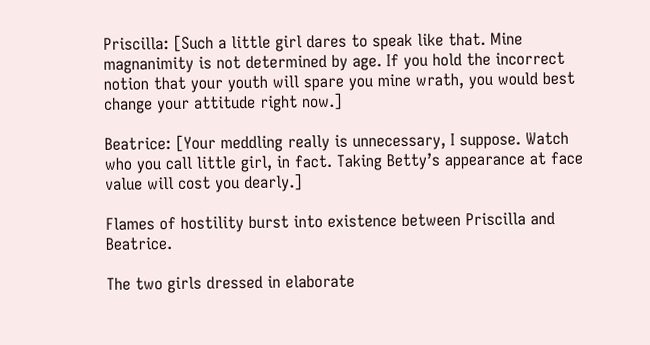Priscilla: [Such a little girl dares to speak like that. Mine magnanimity is not determined by age. If you hold the incorrect notion that your youth will spare you mine wrath, you would best change your attitude right now.]

Beatrice: [Your meddling really is unnecessary, I suppose. Watch who you call little girl, in fact. Taking Betty’s appearance at face value will cost you dearly.]

Flames of hostility burst into existence between Priscilla and Beatrice.

The two girls dressed in elaborate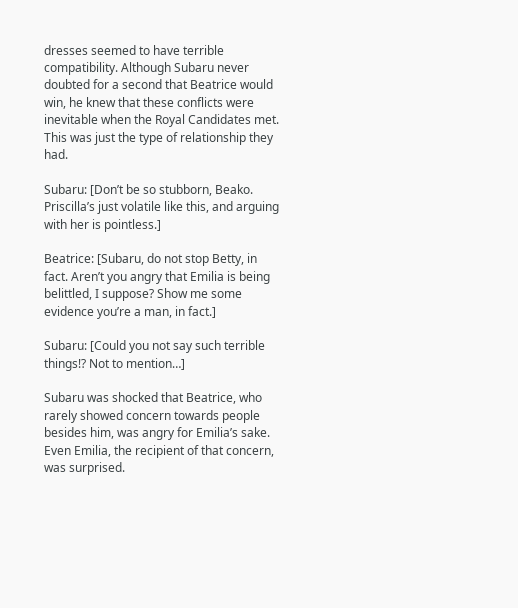dresses seemed to have terrible compatibility. Although Subaru never doubted for a second that Beatrice would win, he knew that these conflicts were inevitable when the Royal Candidates met. This was just the type of relationship they had.

Subaru: [Don’t be so stubborn, Beako. Priscilla’s just volatile like this, and arguing with her is pointless.]

Beatrice: [Subaru, do not stop Betty, in fact. Aren’t you angry that Emilia is being belittled, I suppose? Show me some evidence you’re a man, in fact.]

Subaru: [Could you not say such terrible things!? Not to mention…]

Subaru was shocked that Beatrice, who rarely showed concern towards people besides him, was angry for Emilia’s sake. Even Emilia, the recipient of that concern, was surprised.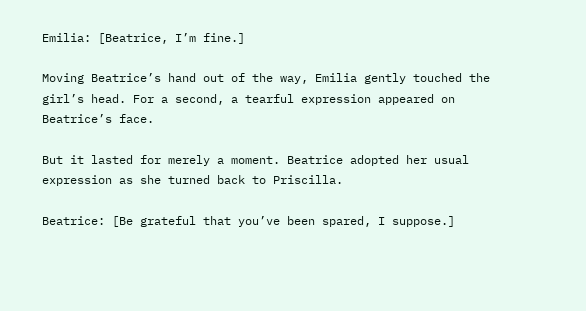Emilia: [Beatrice, I’m fine.]

Moving Beatrice’s hand out of the way, Emilia gently touched the girl’s head. For a second, a tearful expression appeared on Beatrice’s face.

But it lasted for merely a moment. Beatrice adopted her usual expression as she turned back to Priscilla.

Beatrice: [Be grateful that you’ve been spared, I suppose.]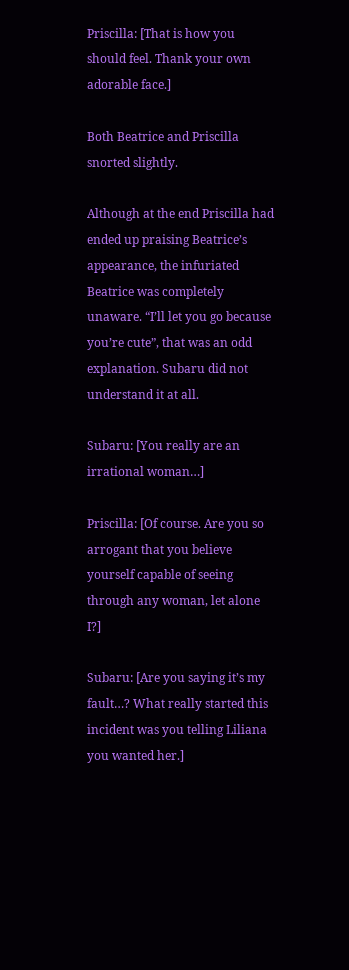Priscilla: [That is how you should feel. Thank your own adorable face.]

Both Beatrice and Priscilla snorted slightly.

Although at the end Priscilla had ended up praising Beatrice’s appearance, the infuriated Beatrice was completely unaware. “I’ll let you go because you’re cute”, that was an odd explanation. Subaru did not understand it at all.

Subaru: [You really are an irrational woman…]

Priscilla: [Of course. Are you so arrogant that you believe yourself capable of seeing through any woman, let alone I?]

Subaru: [Are you saying it’s my fault…? What really started this incident was you telling Liliana you wanted her.]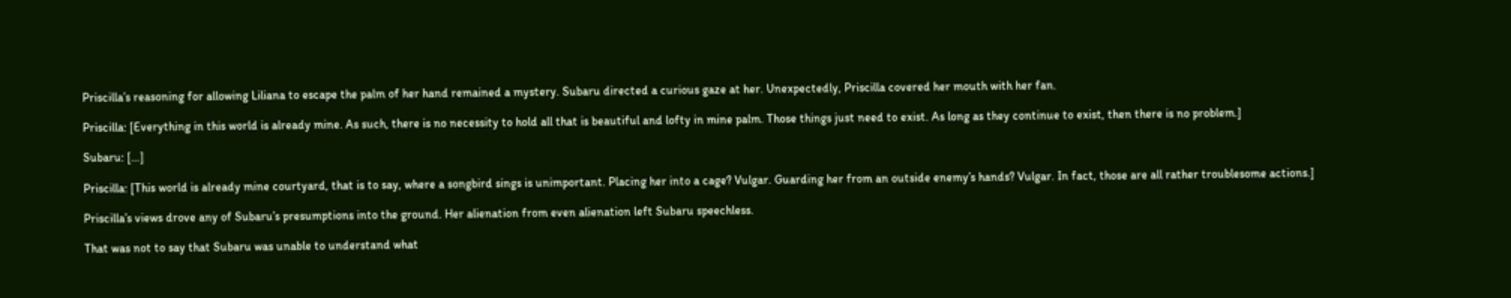Priscilla’s reasoning for allowing Liliana to escape the palm of her hand remained a mystery. Subaru directed a curious gaze at her. Unexpectedly, Priscilla covered her mouth with her fan.

Priscilla: [Everything in this world is already mine. As such, there is no necessity to hold all that is beautiful and lofty in mine palm. Those things just need to exist. As long as they continue to exist, then there is no problem.]

Subaru: […]

Priscilla: [This world is already mine courtyard, that is to say, where a songbird sings is unimportant. Placing her into a cage? Vulgar. Guarding her from an outside enemy’s hands? Vulgar. In fact, those are all rather troublesome actions.]

Priscilla’s views drove any of Subaru’s presumptions into the ground. Her alienation from even alienation left Subaru speechless.

That was not to say that Subaru was unable to understand what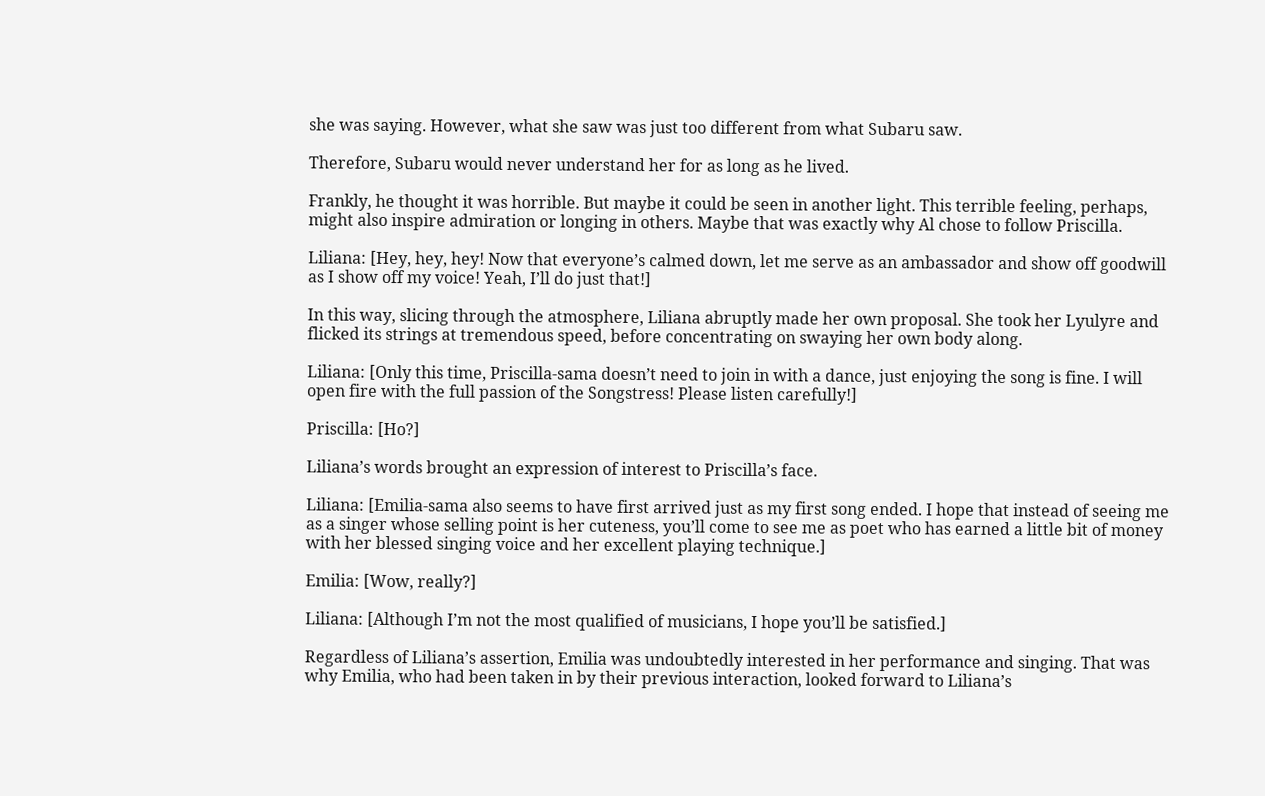she was saying. However, what she saw was just too different from what Subaru saw.

Therefore, Subaru would never understand her for as long as he lived.

Frankly, he thought it was horrible. But maybe it could be seen in another light. This terrible feeling, perhaps, might also inspire admiration or longing in others. Maybe that was exactly why Al chose to follow Priscilla.

Liliana: [Hey, hey, hey! Now that everyone’s calmed down, let me serve as an ambassador and show off goodwill as I show off my voice! Yeah, I’ll do just that!]

In this way, slicing through the atmosphere, Liliana abruptly made her own proposal. She took her Lyulyre and flicked its strings at tremendous speed, before concentrating on swaying her own body along.

Liliana: [Only this time, Priscilla-sama doesn’t need to join in with a dance, just enjoying the song is fine. I will open fire with the full passion of the Songstress! Please listen carefully!]

Priscilla: [Ho?]

Liliana’s words brought an expression of interest to Priscilla’s face.

Liliana: [Emilia-sama also seems to have first arrived just as my first song ended. I hope that instead of seeing me as a singer whose selling point is her cuteness, you’ll come to see me as poet who has earned a little bit of money with her blessed singing voice and her excellent playing technique.]

Emilia: [Wow, really?]

Liliana: [Although I’m not the most qualified of musicians, I hope you’ll be satisfied.]

Regardless of Liliana’s assertion, Emilia was undoubtedly interested in her performance and singing. That was why Emilia, who had been taken in by their previous interaction, looked forward to Liliana’s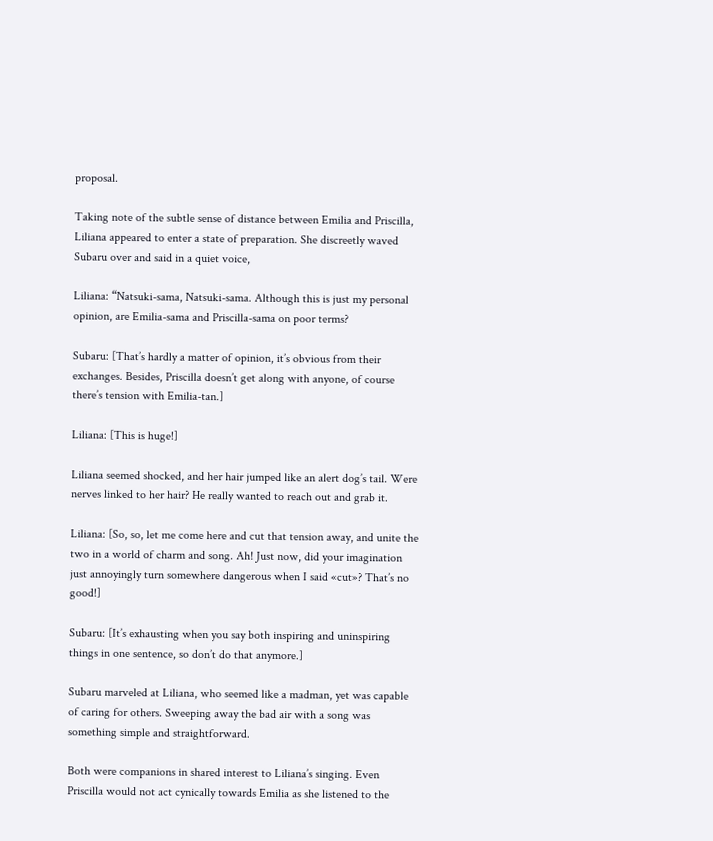proposal.

Taking note of the subtle sense of distance between Emilia and Priscilla, Liliana appeared to enter a state of preparation. She discreetly waved Subaru over and said in a quiet voice,

Liliana: “Natsuki-sama, Natsuki-sama. Although this is just my personal opinion, are Emilia-sama and Priscilla-sama on poor terms?

Subaru: [That’s hardly a matter of opinion, it’s obvious from their exchanges. Besides, Priscilla doesn’t get along with anyone, of course there’s tension with Emilia-tan.]

Liliana: [This is huge!]

Liliana seemed shocked, and her hair jumped like an alert dog’s tail. Were nerves linked to her hair? He really wanted to reach out and grab it.

Liliana: [So, so, let me come here and cut that tension away, and unite the two in a world of charm and song. Ah! Just now, did your imagination just annoyingly turn somewhere dangerous when I said «cut»? That’s no good!]

Subaru: [It’s exhausting when you say both inspiring and uninspiring things in one sentence, so don’t do that anymore.]

Subaru marveled at Liliana, who seemed like a madman, yet was capable of caring for others. Sweeping away the bad air with a song was something simple and straightforward.

Both were companions in shared interest to Liliana’s singing. Even Priscilla would not act cynically towards Emilia as she listened to the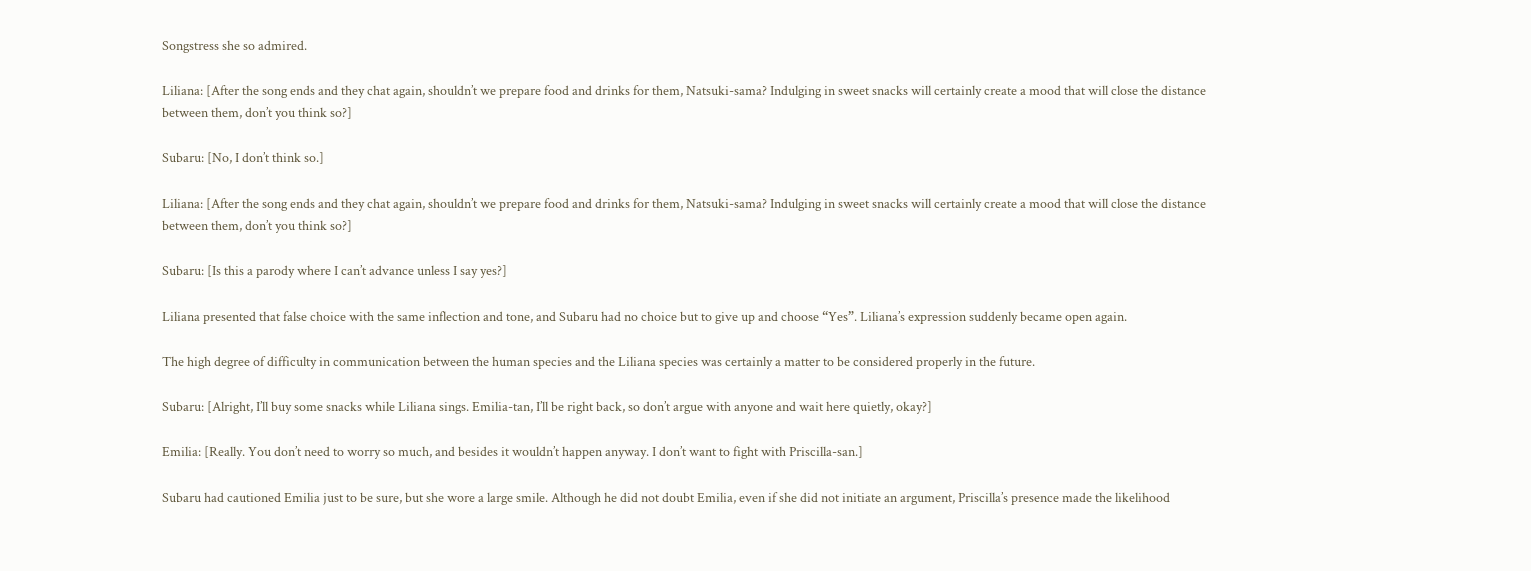Songstress she so admired.

Liliana: [After the song ends and they chat again, shouldn’t we prepare food and drinks for them, Natsuki-sama? Indulging in sweet snacks will certainly create a mood that will close the distance between them, don’t you think so?]

Subaru: [No, I don’t think so.]

Liliana: [After the song ends and they chat again, shouldn’t we prepare food and drinks for them, Natsuki-sama? Indulging in sweet snacks will certainly create a mood that will close the distance between them, don’t you think so?]

Subaru: [Is this a parody where I can’t advance unless I say yes?]

Liliana presented that false choice with the same inflection and tone, and Subaru had no choice but to give up and choose “Yes”. Liliana’s expression suddenly became open again.

The high degree of difficulty in communication between the human species and the Liliana species was certainly a matter to be considered properly in the future.

Subaru: [Alright, I’ll buy some snacks while Liliana sings. Emilia-tan, I’ll be right back, so don’t argue with anyone and wait here quietly, okay?]

Emilia: [Really. You don’t need to worry so much, and besides it wouldn’t happen anyway. I don’t want to fight with Priscilla-san.]

Subaru had cautioned Emilia just to be sure, but she wore a large smile. Although he did not doubt Emilia, even if she did not initiate an argument, Priscilla’s presence made the likelihood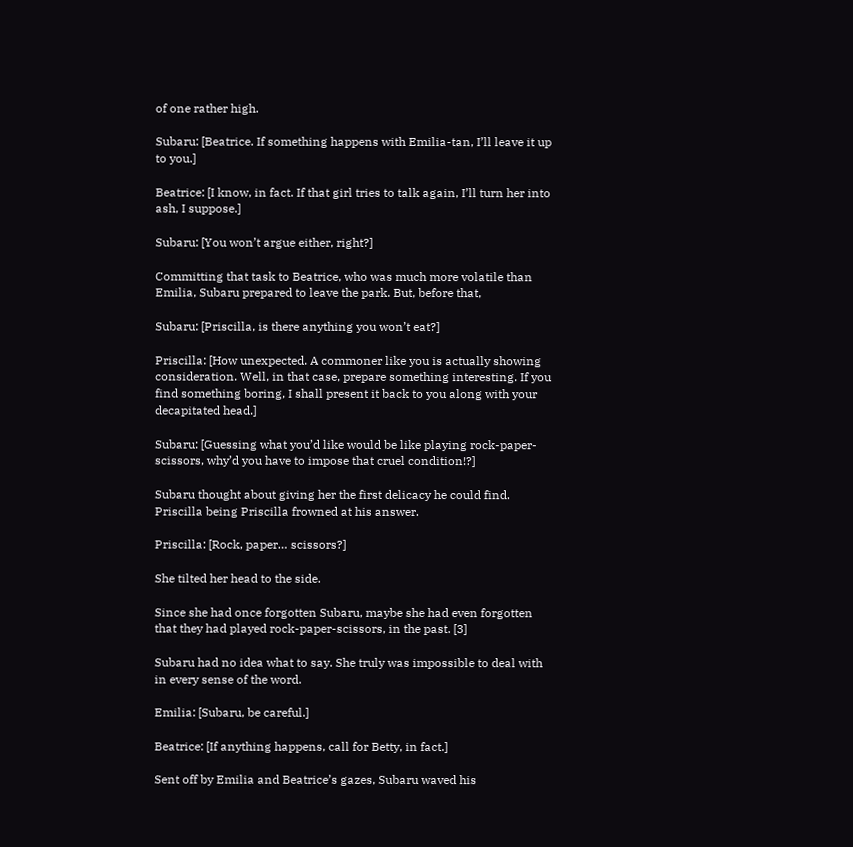of one rather high.

Subaru: [Beatrice. If something happens with Emilia-tan, I’ll leave it up to you.]

Beatrice: [I know, in fact. If that girl tries to talk again, I’ll turn her into ash, I suppose.]

Subaru: [You won’t argue either, right?]

Committing that task to Beatrice, who was much more volatile than Emilia, Subaru prepared to leave the park. But, before that,

Subaru: [Priscilla, is there anything you won’t eat?]

Priscilla: [How unexpected. A commoner like you is actually showing consideration. Well, in that case, prepare something interesting. If you find something boring, I shall present it back to you along with your decapitated head.]

Subaru: [Guessing what you’d like would be like playing rock-paper-scissors, why’d you have to impose that cruel condition!?]

Subaru thought about giving her the first delicacy he could find. Priscilla being Priscilla frowned at his answer.

Priscilla: [Rock, paper… scissors?]

She tilted her head to the side.

Since she had once forgotten Subaru, maybe she had even forgotten that they had played rock-paper-scissors, in the past. [3]

Subaru had no idea what to say. She truly was impossible to deal with in every sense of the word.

Emilia: [Subaru, be careful.]

Beatrice: [If anything happens, call for Betty, in fact.]

Sent off by Emilia and Beatrice’s gazes, Subaru waved his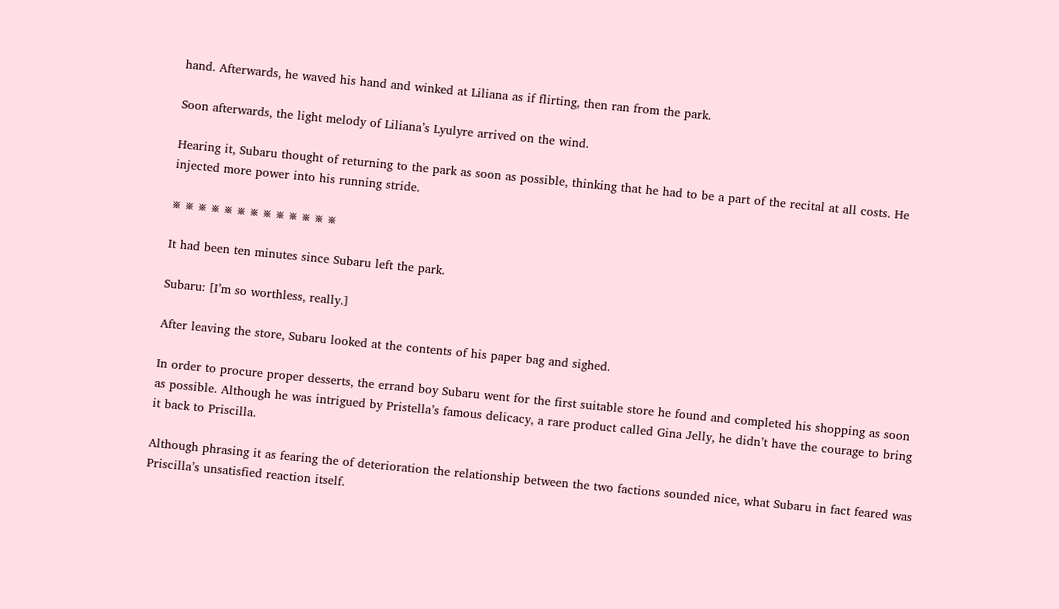hand. Afterwards, he waved his hand and winked at Liliana as if flirting, then ran from the park.

Soon afterwards, the light melody of Liliana’s Lyulyre arrived on the wind.

Hearing it, Subaru thought of returning to the park as soon as possible, thinking that he had to be a part of the recital at all costs. He injected more power into his running stride.

※ ※ ※ ※ ※ ※ ※ ※ ※ ※ ※ ※ ※

It had been ten minutes since Subaru left the park.

Subaru: [I’m so worthless, really.]

After leaving the store, Subaru looked at the contents of his paper bag and sighed.

In order to procure proper desserts, the errand boy Subaru went for the first suitable store he found and completed his shopping as soon as possible. Although he was intrigued by Pristella’s famous delicacy, a rare product called Gina Jelly, he didn’t have the courage to bring it back to Priscilla.

Although phrasing it as fearing the of deterioration the relationship between the two factions sounded nice, what Subaru in fact feared was Priscilla’s unsatisfied reaction itself.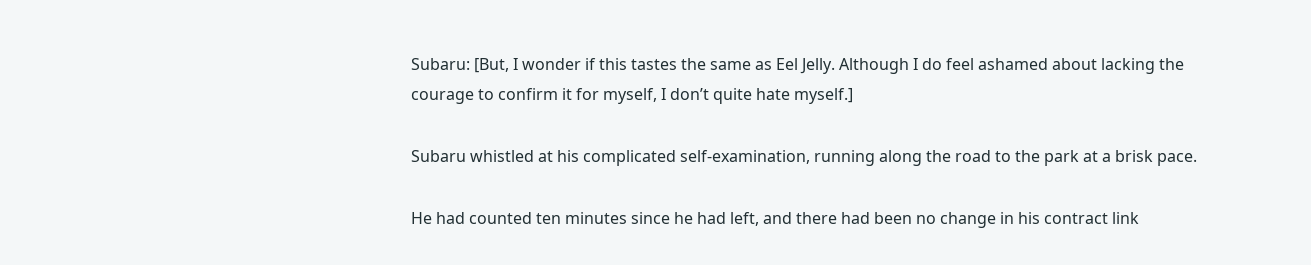Subaru: [But, I wonder if this tastes the same as Eel Jelly. Although I do feel ashamed about lacking the courage to confirm it for myself, I don’t quite hate myself.]

Subaru whistled at his complicated self-examination, running along the road to the park at a brisk pace.

He had counted ten minutes since he had left, and there had been no change in his contract link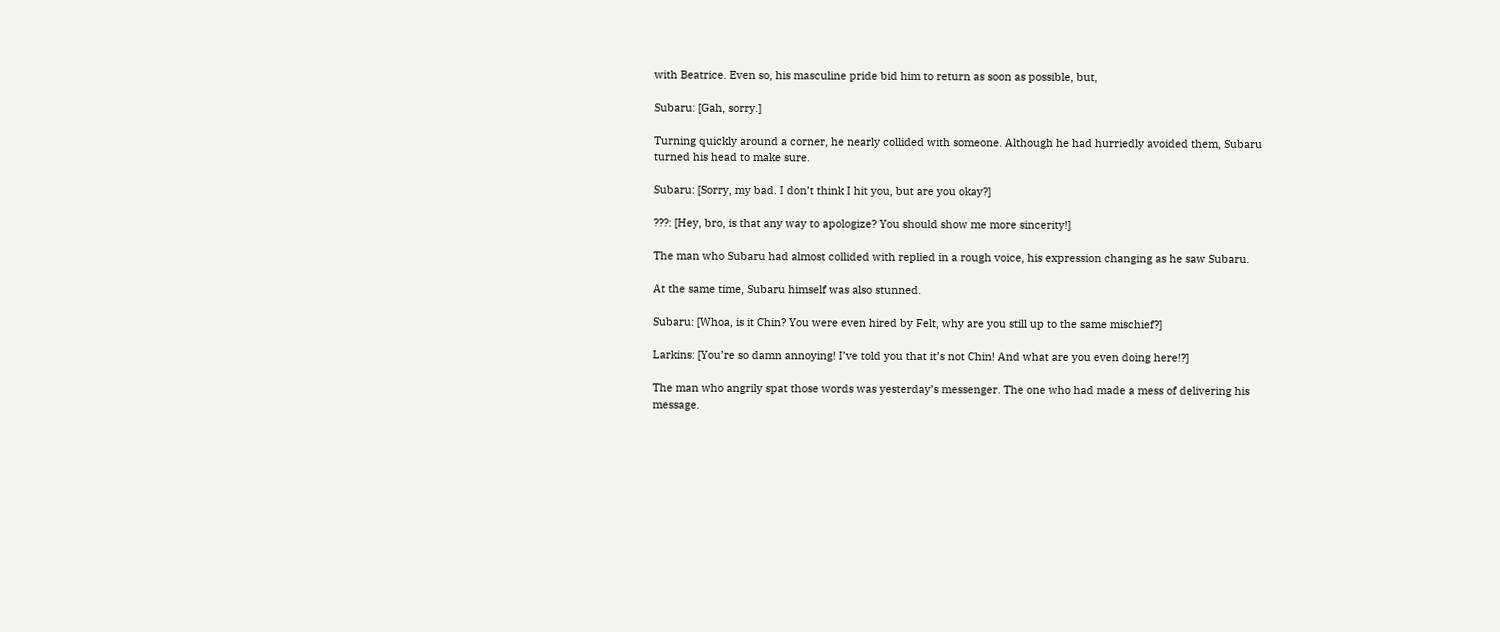with Beatrice. Even so, his masculine pride bid him to return as soon as possible, but,

Subaru: [Gah, sorry.]

Turning quickly around a corner, he nearly collided with someone. Although he had hurriedly avoided them, Subaru turned his head to make sure.

Subaru: [Sorry, my bad. I don’t think I hit you, but are you okay?]

???: [Hey, bro, is that any way to apologize? You should show me more sincerity!]

The man who Subaru had almost collided with replied in a rough voice, his expression changing as he saw Subaru.

At the same time, Subaru himself was also stunned.

Subaru: [Whoa, is it Chin? You were even hired by Felt, why are you still up to the same mischief?]

Larkins: [You’re so damn annoying! I’ve told you that it’s not Chin! And what are you even doing here!?]

The man who angrily spat those words was yesterday’s messenger. The one who had made a mess of delivering his message.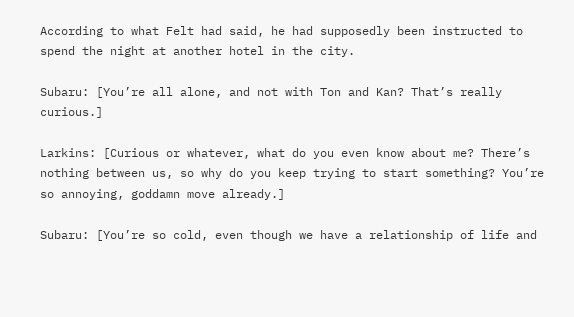According to what Felt had said, he had supposedly been instructed to spend the night at another hotel in the city.

Subaru: [You’re all alone, and not with Ton and Kan? That’s really curious.]

Larkins: [Curious or whatever, what do you even know about me? There’s nothing between us, so why do you keep trying to start something? You’re so annoying, goddamn move already.]

Subaru: [You’re so cold, even though we have a relationship of life and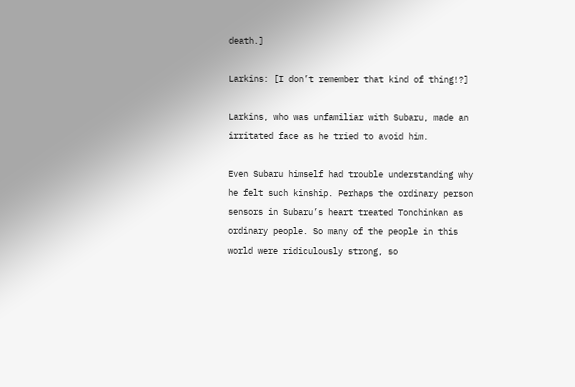death.]

Larkins: [I don’t remember that kind of thing!?]

Larkins, who was unfamiliar with Subaru, made an irritated face as he tried to avoid him.

Even Subaru himself had trouble understanding why he felt such kinship. Perhaps the ordinary person sensors in Subaru’s heart treated Tonchinkan as ordinary people. So many of the people in this world were ridiculously strong, so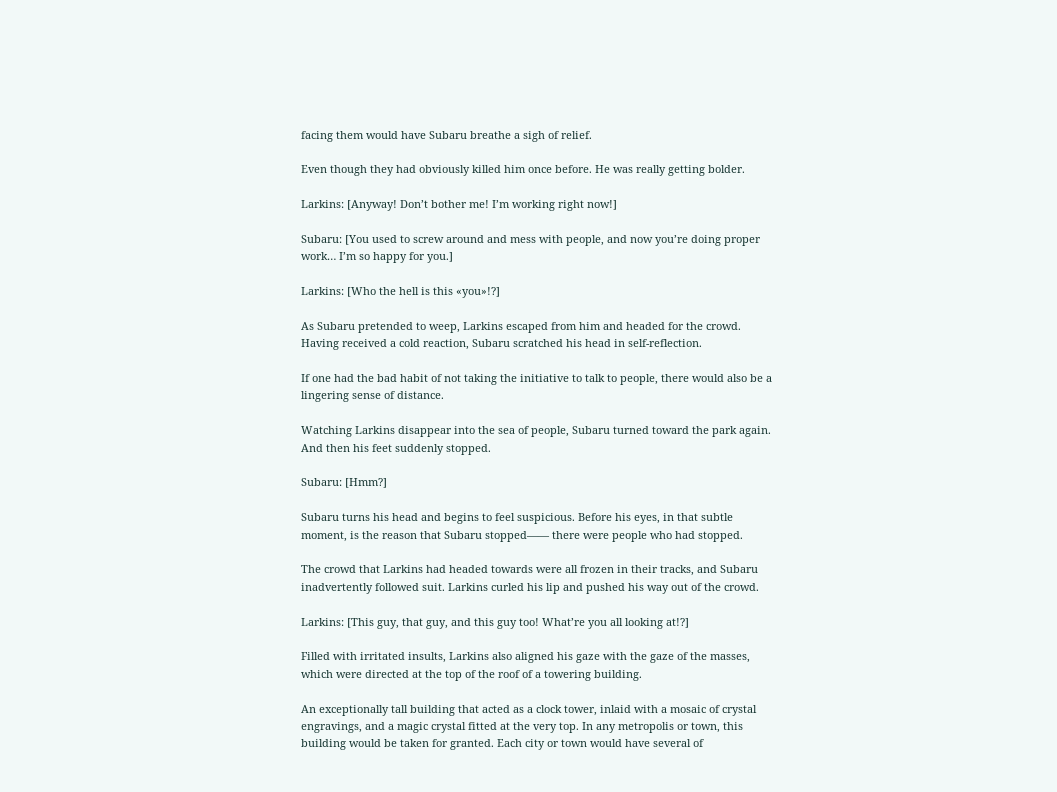facing them would have Subaru breathe a sigh of relief.

Even though they had obviously killed him once before. He was really getting bolder.

Larkins: [Anyway! Don’t bother me! I’m working right now!]

Subaru: [You used to screw around and mess with people, and now you’re doing proper work… I’m so happy for you.]

Larkins: [Who the hell is this «you»!?]

As Subaru pretended to weep, Larkins escaped from him and headed for the crowd. Having received a cold reaction, Subaru scratched his head in self-reflection.

If one had the bad habit of not taking the initiative to talk to people, there would also be a lingering sense of distance.

Watching Larkins disappear into the sea of people, Subaru turned toward the park again. And then his feet suddenly stopped.

Subaru: [Hmm?]

Subaru turns his head and begins to feel suspicious. Before his eyes, in that subtle moment, is the reason that Subaru stopped—— there were people who had stopped.

The crowd that Larkins had headed towards were all frozen in their tracks, and Subaru inadvertently followed suit. Larkins curled his lip and pushed his way out of the crowd.

Larkins: [This guy, that guy, and this guy too! What’re you all looking at!?]

Filled with irritated insults, Larkins also aligned his gaze with the gaze of the masses, which were directed at the top of the roof of a towering building.

An exceptionally tall building that acted as a clock tower, inlaid with a mosaic of crystal engravings, and a magic crystal fitted at the very top. In any metropolis or town, this building would be taken for granted. Each city or town would have several of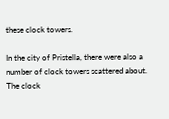these clock towers.

In the city of Pristella, there were also a number of clock towers scattered about. The clock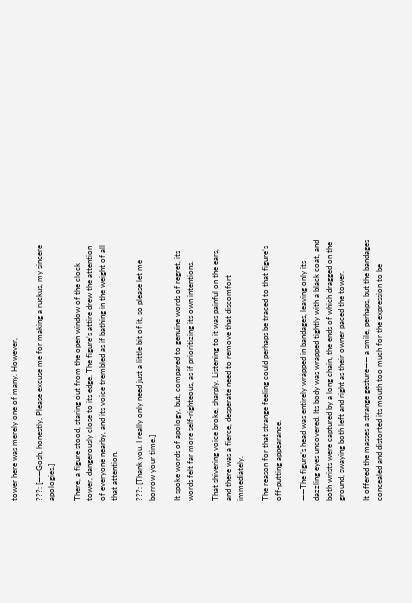tower here was merely one of many. However,

???: [——Gosh, honestly. Please excuse me for making a ruckus, my sincere apologies.]

There, a figure stood, staring out from the open window of the clock tower, dangerously close to its edge. The figure’s attire drew the attention of everyone nearby, and its voice trembled as if bathing in the weight of all that attention.

???: [Thank you. I really only need just a little bit of it, so please let me borrow your time.]

It spoke words of apology, but, compared to genuine words of regret, its words felt far more self-righteous, as if prioritizing its own intentions.

That shivering voice broke, sharply. Listening to it was painful on the ears, and there was a fierce, desperate need to remove that discomfort immediately.

The reason for that strange feeling could perhaps be traced to that figure’s off-putting appearance.

——The figure’s head was entirely wrapped in bandages, leaving only its dazzling eyes uncovered. Its body was wrapped tightly with a black coat, and both wrists were captured by a long chain, the ends of which dragged on the ground, swaying both left and right as their owner paced the tower.

It offered the masses a strange gesture—— a smile, perhaps, but the bandages concealed and distorted its mouth too much for the expression to be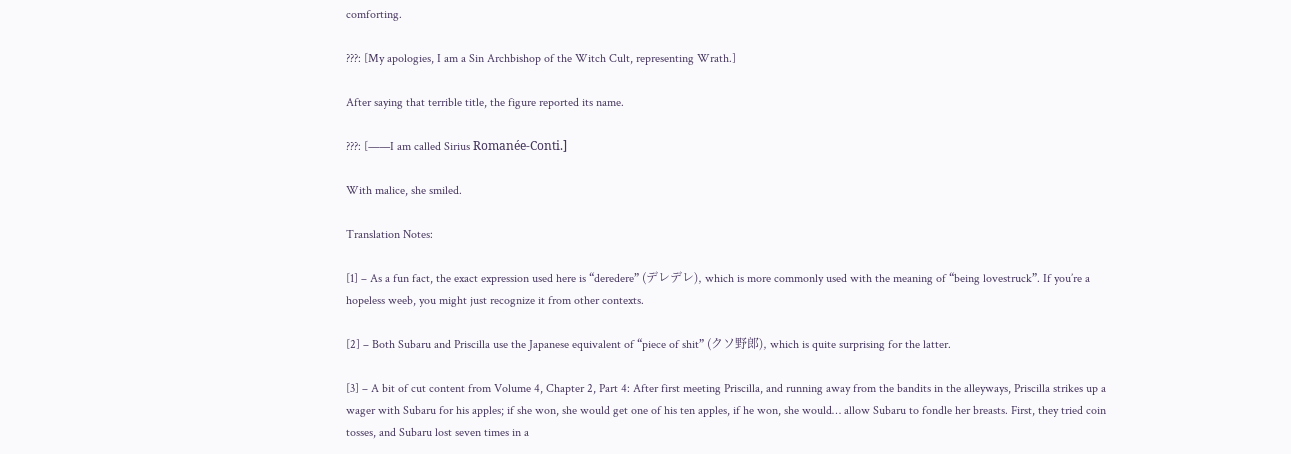comforting.

???: [My apologies, I am a Sin Archbishop of the Witch Cult, representing Wrath.]

After saying that terrible title, the figure reported its name.

???: [——I am called Sirius Romanée-Conti.]

With malice, she smiled.

Translation Notes:

[1] – As a fun fact, the exact expression used here is “deredere” (デレデレ), which is more commonly used with the meaning of “being lovestruck”. If you’re a hopeless weeb, you might just recognize it from other contexts.

[2] – Both Subaru and Priscilla use the Japanese equivalent of “piece of shit” (クソ野郎), which is quite surprising for the latter.

[3] – A bit of cut content from Volume 4, Chapter 2, Part 4: After first meeting Priscilla, and running away from the bandits in the alleyways, Priscilla strikes up a wager with Subaru for his apples; if she won, she would get one of his ten apples, if he won, she would… allow Subaru to fondle her breasts. First, they tried coin tosses, and Subaru lost seven times in a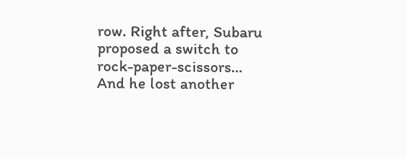row. Right after, Subaru proposed a switch to rock-paper-scissors… And he lost another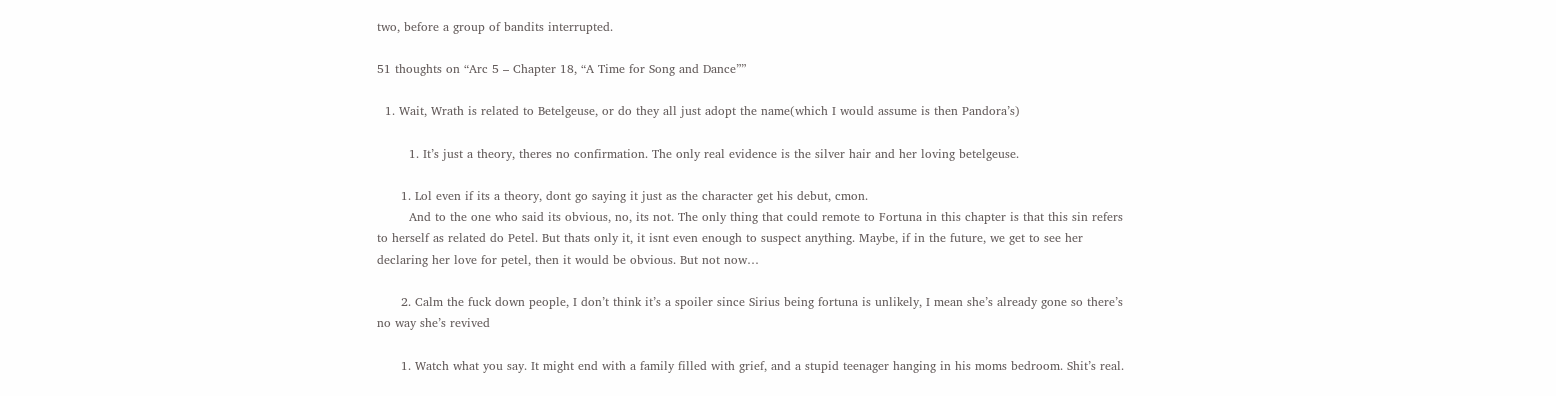two, before a group of bandits interrupted.

51 thoughts on “Arc 5 – Chapter 18, “A Time for Song and Dance””

  1. Wait, Wrath is related to Betelgeuse, or do they all just adopt the name(which I would assume is then Pandora’s)

        1. It’s just a theory, theres no confirmation. The only real evidence is the silver hair and her loving betelgeuse.

      1. Lol even if its a theory, dont go saying it just as the character get his debut, cmon.
        And to the one who said its obvious, no, its not. The only thing that could remote to Fortuna in this chapter is that this sin refers to herself as related do Petel. But thats only it, it isnt even enough to suspect anything. Maybe, if in the future, we get to see her declaring her love for petel, then it would be obvious. But not now…

      2. Calm the fuck down people, I don’t think it’s a spoiler since Sirius being fortuna is unlikely, I mean she’s already gone so there’s no way she’s revived

      1. Watch what you say. It might end with a family filled with grief, and a stupid teenager hanging in his moms bedroom. Shit’s real.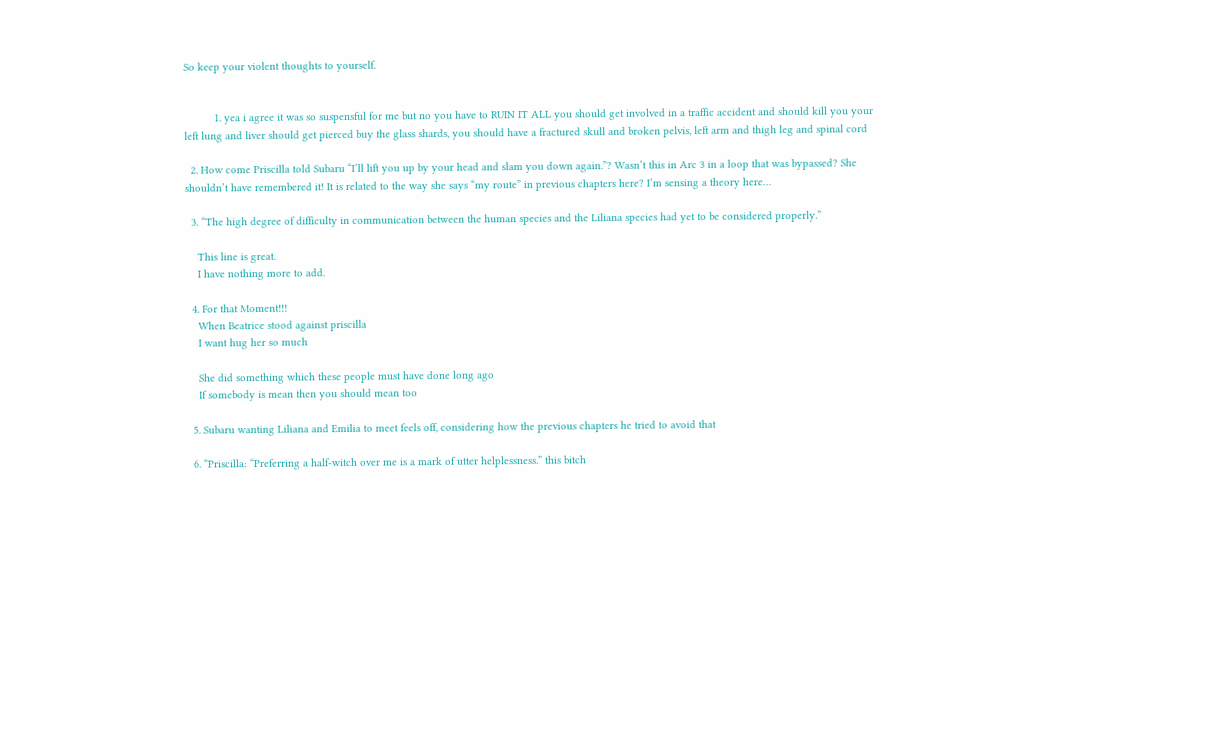So keep your violent thoughts to yourself.


          1. yea i agree it was so suspensful for me but no you have to RUIN IT ALL you should get involved in a traffic accident and should kill you your left lung and liver should get pierced buy the glass shards, you should have a fractured skull and broken pelvis, left arm and thigh leg and spinal cord

  2. How come Priscilla told Subaru “I’ll lift you up by your head and slam you down again.”? Wasn’t this in Arc 3 in a loop that was bypassed? She shouldn’t have remembered it! It is related to the way she says “my route” in previous chapters here? I’m sensing a theory here…

  3. “The high degree of difficulty in communication between the human species and the Liliana species had yet to be considered properly.”

    This line is great.
    I have nothing more to add.

  4. For that Moment!!!
    When Beatrice stood against priscilla
    I want hug her so much

    She did something which these people must have done long ago
    If somebody is mean then you should mean too

  5. Subaru wanting Liliana and Emilia to meet feels off, considering how the previous chapters he tried to avoid that

  6. “Priscilla: “Preferring a half-witch over me is a mark of utter helplessness.” this bitch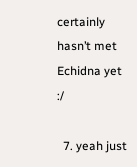certainly hasn’t met Echidna yet :/

  7. yeah just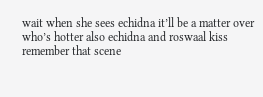wait when she sees echidna it’ll be a matter over who’s hotter also echidna and roswaal kiss remember that scene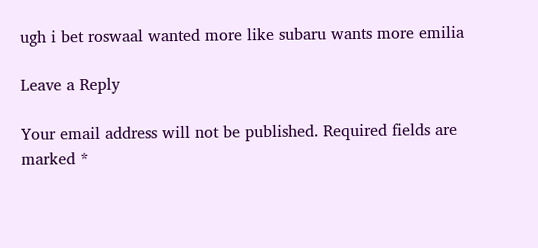ugh i bet roswaal wanted more like subaru wants more emilia

Leave a Reply

Your email address will not be published. Required fields are marked *